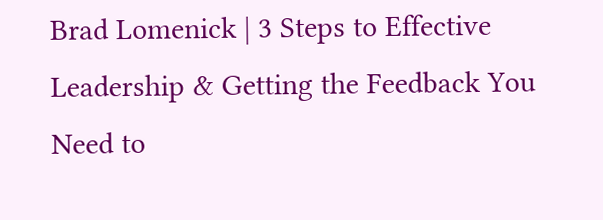Brad Lomenick | 3 Steps to Effective Leadership & Getting the Feedback You Need to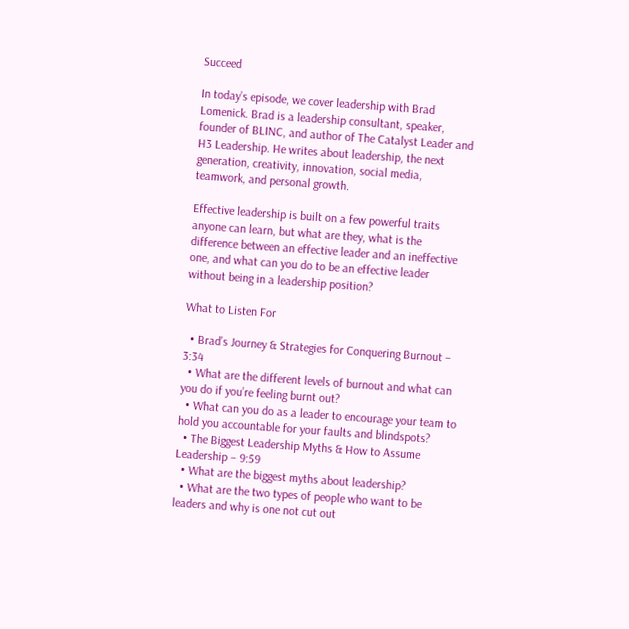Succeed

In today’s episode, we cover leadership with Brad Lomenick. Brad is a leadership consultant, speaker, founder of BLINC, and author of The Catalyst Leader and H3 Leadership. He writes about leadership, the next generation, creativity, innovation, social media, teamwork, and personal growth.

Effective leadership is built on a few powerful traits anyone can learn, but what are they, what is the difference between an effective leader and an ineffective one, and what can you do to be an effective leader without being in a leadership position?

What to Listen For

  • Brad’s Journey & Strategies for Conquering Burnout – 3:34
  • What are the different levels of burnout and what can you do if you’re feeling burnt out?
  • What can you do as a leader to encourage your team to hold you accountable for your faults and blindspots?
  • The Biggest Leadership Myths & How to Assume Leadership – 9:59
  • What are the biggest myths about leadership?
  • What are the two types of people who want to be leaders and why is one not cut out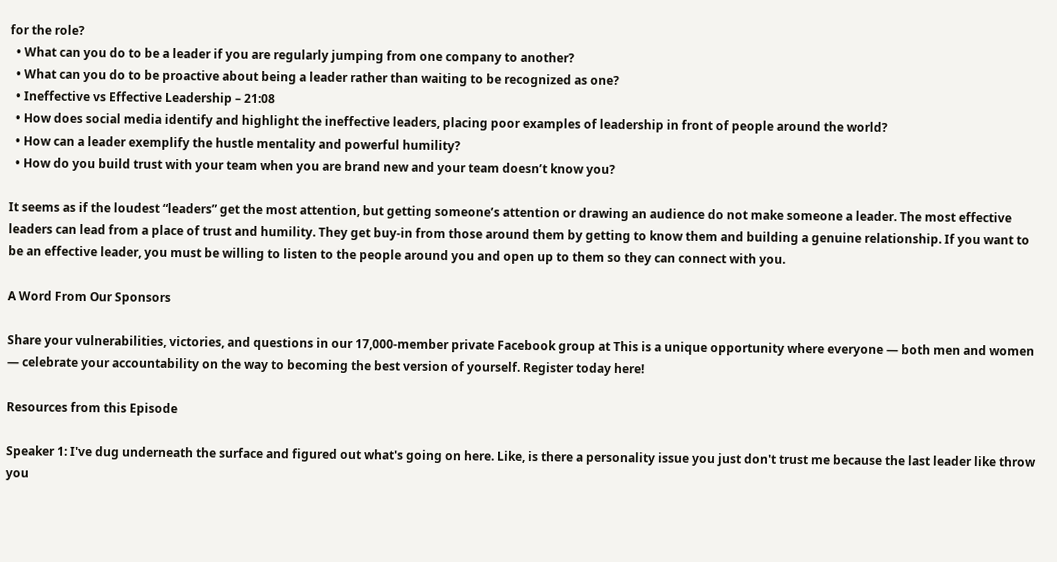for the role?
  • What can you do to be a leader if you are regularly jumping from one company to another?
  • What can you do to be proactive about being a leader rather than waiting to be recognized as one?
  • Ineffective vs Effective Leadership – 21:08
  • How does social media identify and highlight the ineffective leaders, placing poor examples of leadership in front of people around the world?
  • How can a leader exemplify the hustle mentality and powerful humility?
  • How do you build trust with your team when you are brand new and your team doesn’t know you?

It seems as if the loudest “leaders” get the most attention, but getting someone’s attention or drawing an audience do not make someone a leader. The most effective leaders can lead from a place of trust and humility. They get buy-in from those around them by getting to know them and building a genuine relationship. If you want to be an effective leader, you must be willing to listen to the people around you and open up to them so they can connect with you.

A Word From Our Sponsors

Share your vulnerabilities, victories, and questions in our 17,000-member private Facebook group at This is a unique opportunity where everyone — both men and women — celebrate your accountability on the way to becoming the best version of yourself. Register today here!

Resources from this Episode

Speaker 1: I've dug underneath the surface and figured out what's going on here. Like, is there a personality issue you just don't trust me because the last leader like throw you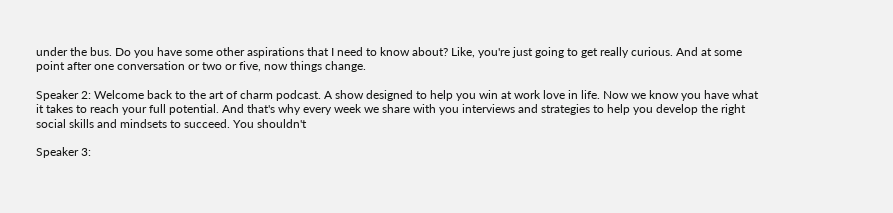under the bus. Do you have some other aspirations that I need to know about? Like, you're just going to get really curious. And at some point after one conversation or two or five, now things change.

Speaker 2: Welcome back to the art of charm podcast. A show designed to help you win at work love in life. Now we know you have what it takes to reach your full potential. And that's why every week we share with you interviews and strategies to help you develop the right social skills and mindsets to succeed. You shouldn't

Speaker 3: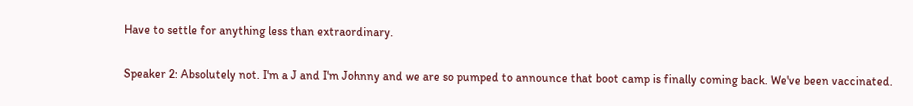Have to settle for anything less than extraordinary.

Speaker 2: Absolutely not. I'm a J and I'm Johnny and we are so pumped to announce that boot camp is finally coming back. We've been vaccinated.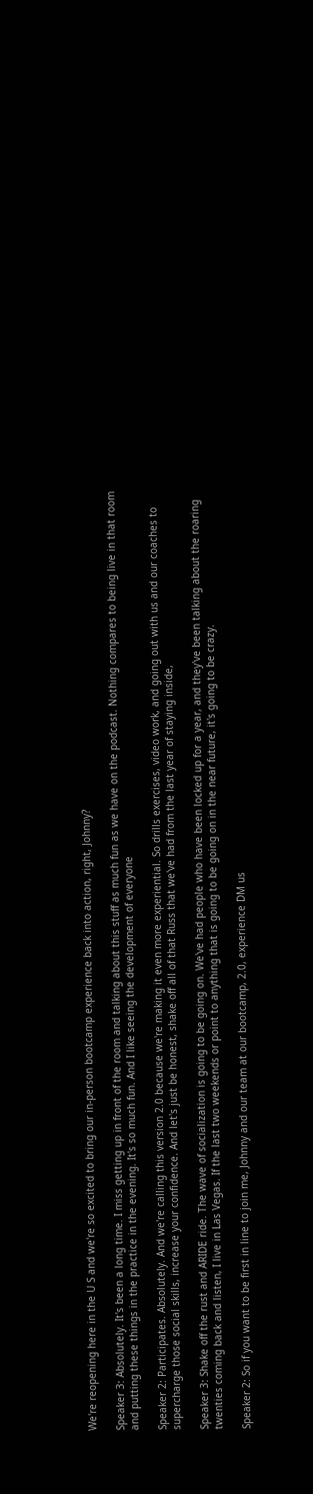We're reopening here in the U S and we're so excited to bring our in-person bootcamp experience back into action, right, Johnny?

Speaker 3: Absolutely. It's been a long time. I miss getting up in front of the room and talking about this stuff as much fun as we have on the podcast. Nothing compares to being live in that room and putting these things in the practice in the evening. It's so much fun. And I like seeing the development of everyone

Speaker 2: Participates. Absolutely. And we're calling this version 2.0 because we're making it even more experiential. So drills exercises, video work, and going out with us and our coaches to supercharge those social skills, increase your confidence. And let's just be honest, shake off all of that Russ that we've had from the last year of staying inside,

Speaker 3: Shake off the rust and ARIDE ride. The wave of socialization is going to be going on. We've had people who have been locked up for a year, and they've been talking about the roaring twenties coming back and listen, I live in Las Vegas. If the last two weekends or point to anything that is going to be going on in the near future, it's going to be crazy.

Speaker 2: So if you want to be first in line to join me, Johnny and our team at our bootcamp, 2.0, experience DM us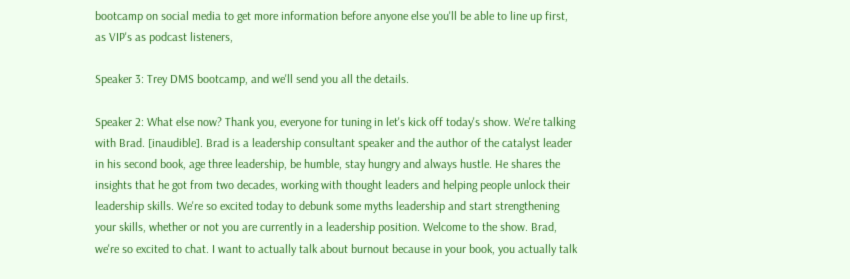bootcamp on social media to get more information before anyone else you'll be able to line up first, as VIP's as podcast listeners,

Speaker 3: Trey DMS bootcamp, and we'll send you all the details.

Speaker 2: What else now? Thank you, everyone for tuning in let's kick off today's show. We're talking with Brad. [inaudible]. Brad is a leadership consultant speaker and the author of the catalyst leader in his second book, age three leadership, be humble, stay hungry and always hustle. He shares the insights that he got from two decades, working with thought leaders and helping people unlock their leadership skills. We're so excited today to debunk some myths leadership and start strengthening your skills, whether or not you are currently in a leadership position. Welcome to the show. Brad, we're so excited to chat. I want to actually talk about burnout because in your book, you actually talk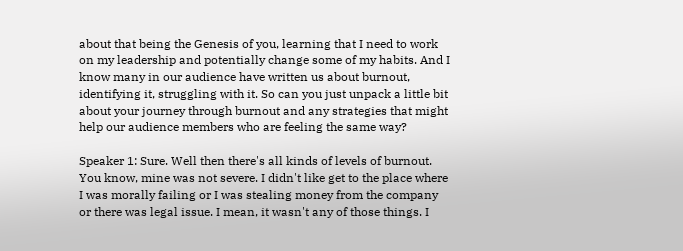about that being the Genesis of you, learning that I need to work on my leadership and potentially change some of my habits. And I know many in our audience have written us about burnout, identifying it, struggling with it. So can you just unpack a little bit about your journey through burnout and any strategies that might help our audience members who are feeling the same way?

Speaker 1: Sure. Well then there's all kinds of levels of burnout. You know, mine was not severe. I didn't like get to the place where I was morally failing or I was stealing money from the company or there was legal issue. I mean, it wasn't any of those things. I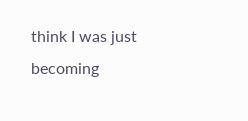think I was just becoming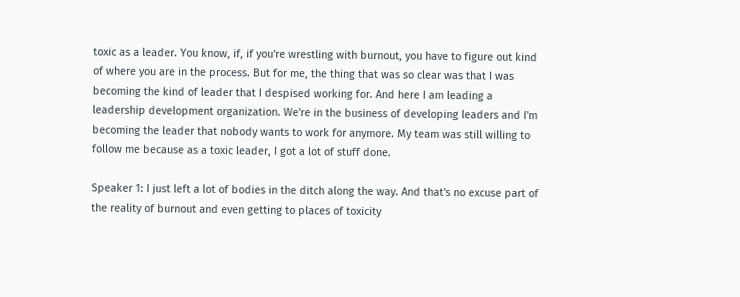toxic as a leader. You know, if, if you're wrestling with burnout, you have to figure out kind of where you are in the process. But for me, the thing that was so clear was that I was becoming the kind of leader that I despised working for. And here I am leading a leadership development organization. We're in the business of developing leaders and I'm becoming the leader that nobody wants to work for anymore. My team was still willing to follow me because as a toxic leader, I got a lot of stuff done.

Speaker 1: I just left a lot of bodies in the ditch along the way. And that's no excuse part of the reality of burnout and even getting to places of toxicity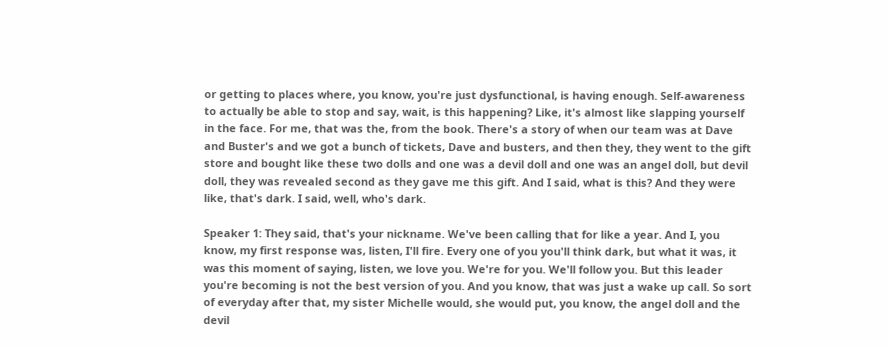or getting to places where, you know, you're just dysfunctional, is having enough. Self-awareness to actually be able to stop and say, wait, is this happening? Like, it's almost like slapping yourself in the face. For me, that was the, from the book. There's a story of when our team was at Dave and Buster's and we got a bunch of tickets, Dave and busters, and then they, they went to the gift store and bought like these two dolls and one was a devil doll and one was an angel doll, but devil doll, they was revealed second as they gave me this gift. And I said, what is this? And they were like, that's dark. I said, well, who's dark.

Speaker 1: They said, that's your nickname. We've been calling that for like a year. And I, you know, my first response was, listen, I'll fire. Every one of you you'll think dark, but what it was, it was this moment of saying, listen, we love you. We're for you. We'll follow you. But this leader you're becoming is not the best version of you. And you know, that was just a wake up call. So sort of everyday after that, my sister Michelle would, she would put, you know, the angel doll and the devil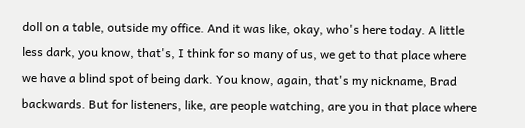doll on a table, outside my office. And it was like, okay, who's here today. A little less dark, you know, that's, I think for so many of us, we get to that place where we have a blind spot of being dark. You know, again, that's my nickname, Brad backwards. But for listeners, like, are people watching, are you in that place where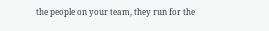the people on your team, they run for the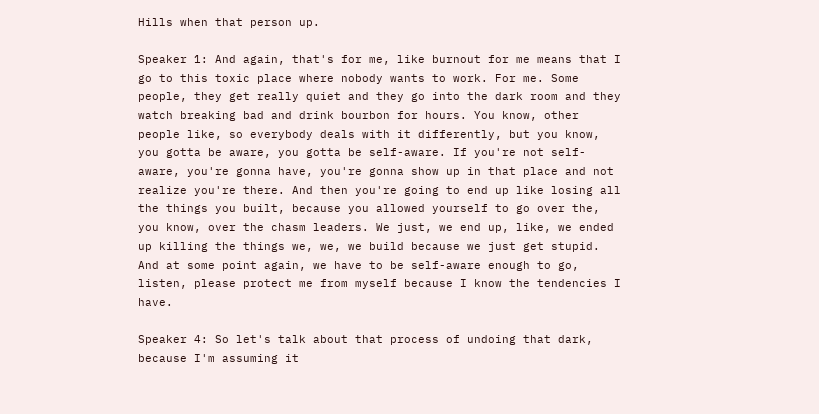Hills when that person up.

Speaker 1: And again, that's for me, like burnout for me means that I go to this toxic place where nobody wants to work. For me. Some people, they get really quiet and they go into the dark room and they watch breaking bad and drink bourbon for hours. You know, other people like, so everybody deals with it differently, but you know, you gotta be aware, you gotta be self-aware. If you're not self-aware, you're gonna have, you're gonna show up in that place and not realize you're there. And then you're going to end up like losing all the things you built, because you allowed yourself to go over the, you know, over the chasm leaders. We just, we end up, like, we ended up killing the things we, we, we build because we just get stupid. And at some point again, we have to be self-aware enough to go, listen, please protect me from myself because I know the tendencies I have.

Speaker 4: So let's talk about that process of undoing that dark, because I'm assuming it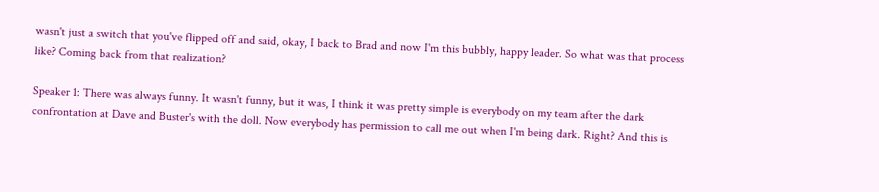wasn't just a switch that you've flipped off and said, okay, I back to Brad and now I'm this bubbly, happy leader. So what was that process like? Coming back from that realization?

Speaker 1: There was always funny. It wasn't funny, but it was, I think it was pretty simple is everybody on my team after the dark confrontation at Dave and Buster's with the doll. Now everybody has permission to call me out when I'm being dark. Right? And this is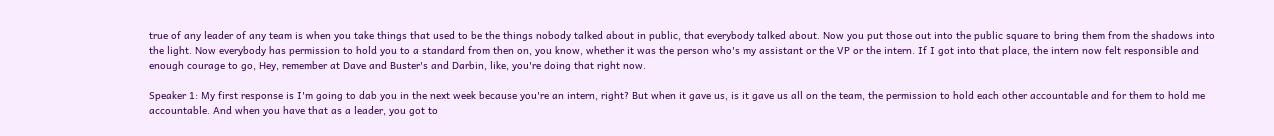true of any leader of any team is when you take things that used to be the things nobody talked about in public, that everybody talked about. Now you put those out into the public square to bring them from the shadows into the light. Now everybody has permission to hold you to a standard from then on, you know, whether it was the person who's my assistant or the VP or the intern. If I got into that place, the intern now felt responsible and enough courage to go, Hey, remember at Dave and Buster's and Darbin, like, you're doing that right now.

Speaker 1: My first response is I'm going to dab you in the next week because you're an intern, right? But when it gave us, is it gave us all on the team, the permission to hold each other accountable and for them to hold me accountable. And when you have that as a leader, you got to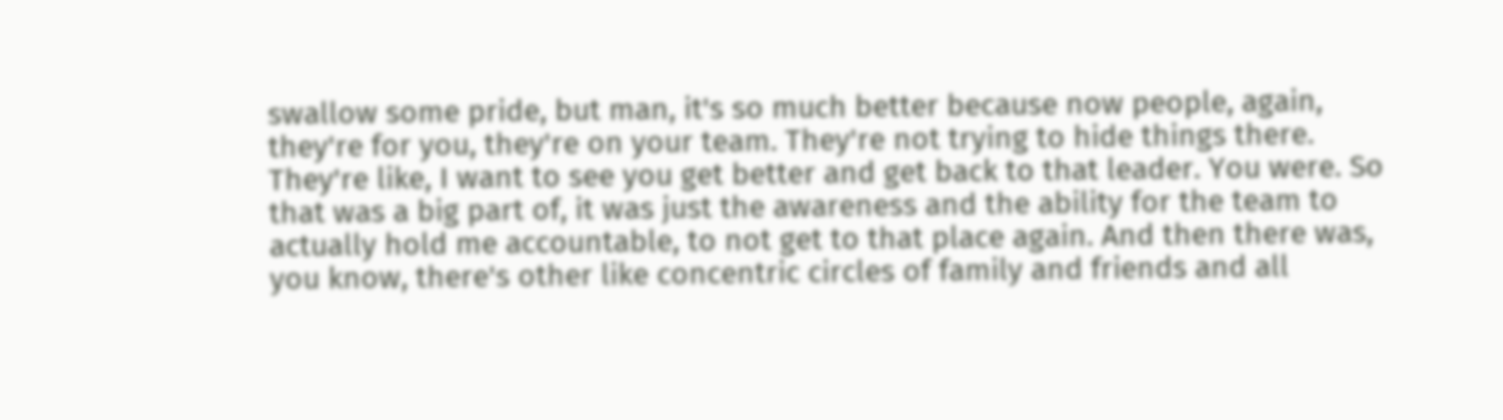swallow some pride, but man, it's so much better because now people, again, they're for you, they're on your team. They're not trying to hide things there. They're like, I want to see you get better and get back to that leader. You were. So that was a big part of, it was just the awareness and the ability for the team to actually hold me accountable, to not get to that place again. And then there was, you know, there's other like concentric circles of family and friends and all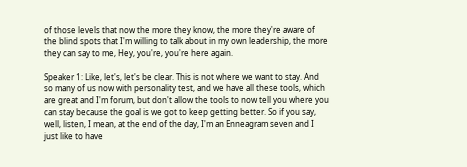of those levels that now the more they know, the more they're aware of the blind spots that I'm willing to talk about in my own leadership, the more they can say to me, Hey, you're, you're here again.

Speaker 1: Like, let's, let's be clear. This is not where we want to stay. And so many of us now with personality test, and we have all these tools, which are great and I'm forum, but don't allow the tools to now tell you where you can stay because the goal is we got to keep getting better. So if you say, well, listen, I mean, at the end of the day, I'm an Enneagram seven and I just like to have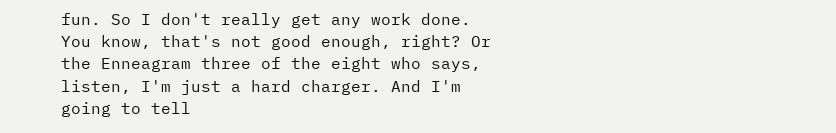fun. So I don't really get any work done. You know, that's not good enough, right? Or the Enneagram three of the eight who says, listen, I'm just a hard charger. And I'm going to tell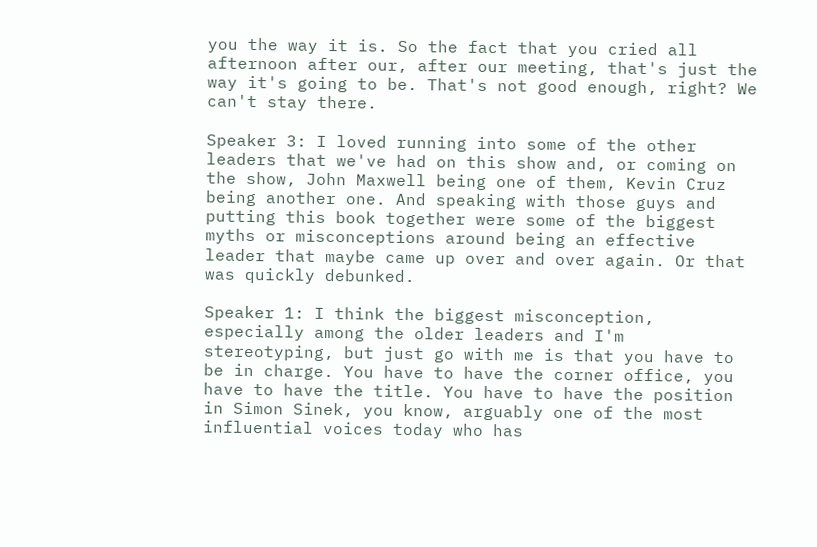you the way it is. So the fact that you cried all afternoon after our, after our meeting, that's just the way it's going to be. That's not good enough, right? We can't stay there.

Speaker 3: I loved running into some of the other leaders that we've had on this show and, or coming on the show, John Maxwell being one of them, Kevin Cruz being another one. And speaking with those guys and putting this book together were some of the biggest myths or misconceptions around being an effective leader that maybe came up over and over again. Or that was quickly debunked.

Speaker 1: I think the biggest misconception, especially among the older leaders and I'm stereotyping, but just go with me is that you have to be in charge. You have to have the corner office, you have to have the title. You have to have the position in Simon Sinek, you know, arguably one of the most influential voices today who has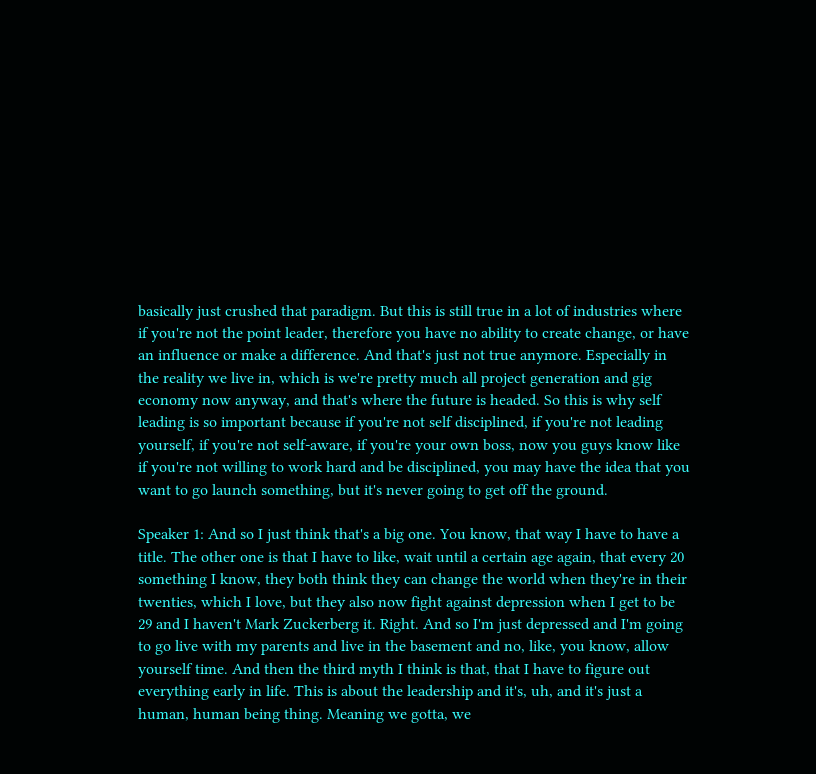basically just crushed that paradigm. But this is still true in a lot of industries where if you're not the point leader, therefore you have no ability to create change, or have an influence or make a difference. And that's just not true anymore. Especially in the reality we live in, which is we're pretty much all project generation and gig economy now anyway, and that's where the future is headed. So this is why self leading is so important because if you're not self disciplined, if you're not leading yourself, if you're not self-aware, if you're your own boss, now you guys know like if you're not willing to work hard and be disciplined, you may have the idea that you want to go launch something, but it's never going to get off the ground.

Speaker 1: And so I just think that's a big one. You know, that way I have to have a title. The other one is that I have to like, wait until a certain age again, that every 20 something I know, they both think they can change the world when they're in their twenties, which I love, but they also now fight against depression when I get to be 29 and I haven't Mark Zuckerberg it. Right. And so I'm just depressed and I'm going to go live with my parents and live in the basement and no, like, you know, allow yourself time. And then the third myth I think is that, that I have to figure out everything early in life. This is about the leadership and it's, uh, and it's just a human, human being thing. Meaning we gotta, we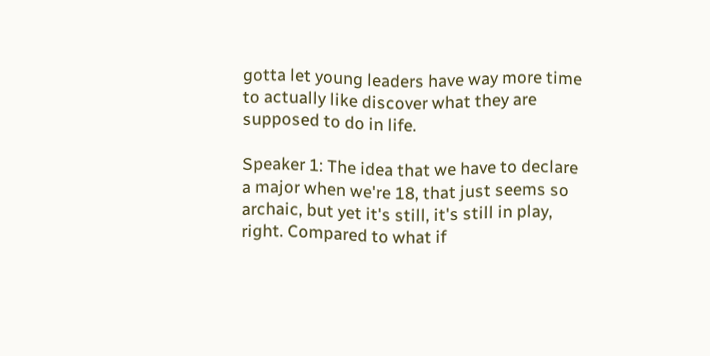gotta let young leaders have way more time to actually like discover what they are supposed to do in life.

Speaker 1: The idea that we have to declare a major when we're 18, that just seems so archaic, but yet it's still, it's still in play, right. Compared to what if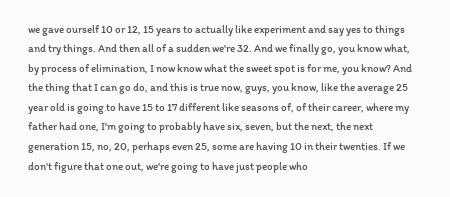we gave ourself 10 or 12, 15 years to actually like experiment and say yes to things and try things. And then all of a sudden we're 32. And we finally go, you know what, by process of elimination, I now know what the sweet spot is for me, you know? And the thing that I can go do, and this is true now, guys, you know, like the average 25 year old is going to have 15 to 17 different like seasons of, of their career, where my father had one, I'm going to probably have six, seven, but the next, the next generation 15, no, 20, perhaps even 25, some are having 10 in their twenties. If we don't figure that one out, we're going to have just people who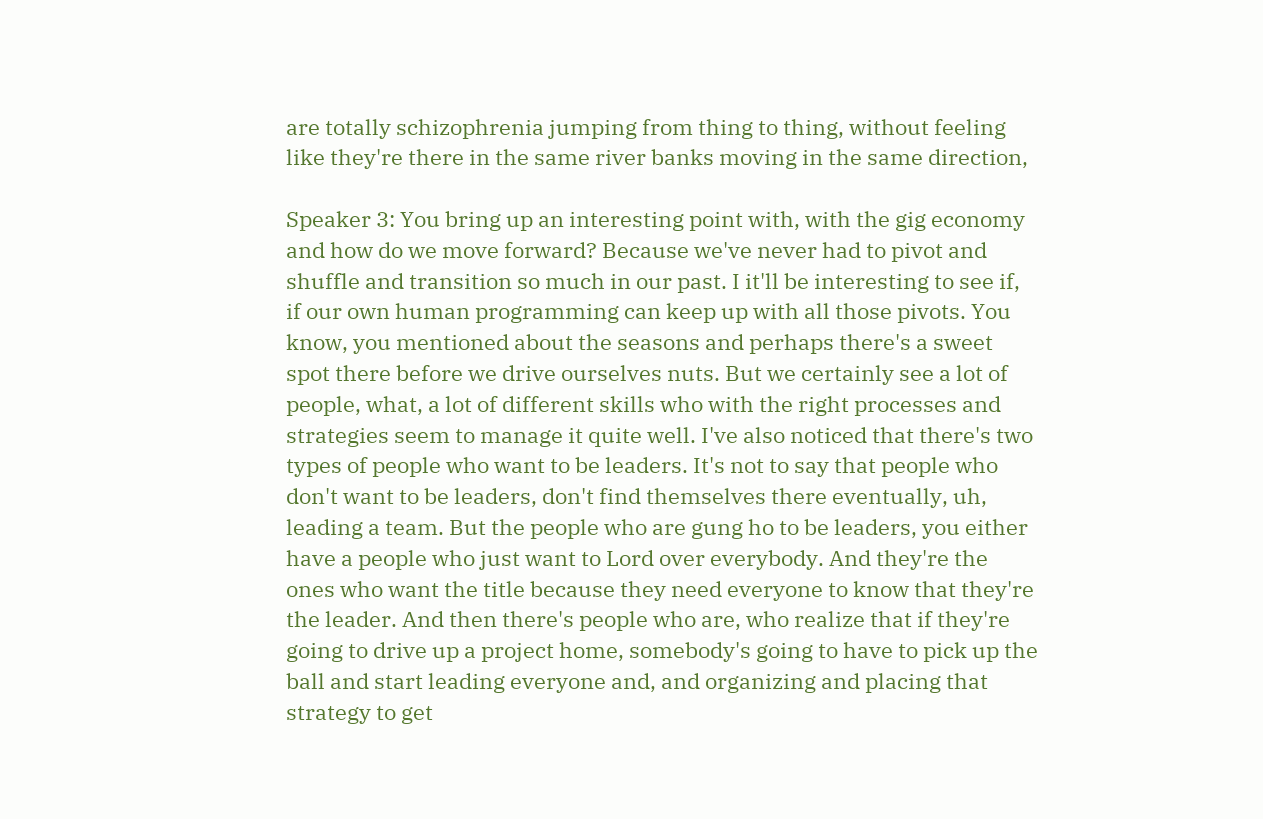are totally schizophrenia jumping from thing to thing, without feeling like they're there in the same river banks moving in the same direction,

Speaker 3: You bring up an interesting point with, with the gig economy and how do we move forward? Because we've never had to pivot and shuffle and transition so much in our past. I it'll be interesting to see if, if our own human programming can keep up with all those pivots. You know, you mentioned about the seasons and perhaps there's a sweet spot there before we drive ourselves nuts. But we certainly see a lot of people, what, a lot of different skills who with the right processes and strategies seem to manage it quite well. I've also noticed that there's two types of people who want to be leaders. It's not to say that people who don't want to be leaders, don't find themselves there eventually, uh, leading a team. But the people who are gung ho to be leaders, you either have a people who just want to Lord over everybody. And they're the ones who want the title because they need everyone to know that they're the leader. And then there's people who are, who realize that if they're going to drive up a project home, somebody's going to have to pick up the ball and start leading everyone and, and organizing and placing that strategy to get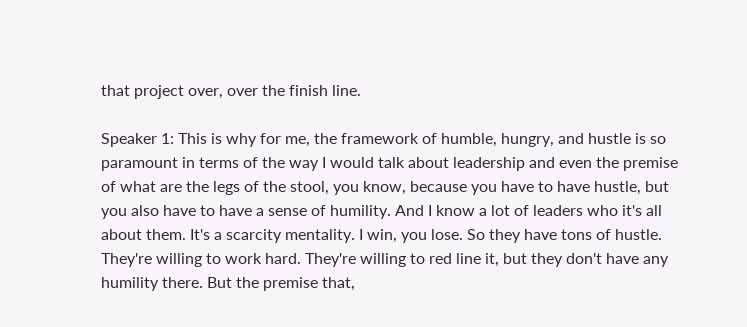that project over, over the finish line.

Speaker 1: This is why for me, the framework of humble, hungry, and hustle is so paramount in terms of the way I would talk about leadership and even the premise of what are the legs of the stool, you know, because you have to have hustle, but you also have to have a sense of humility. And I know a lot of leaders who it's all about them. It's a scarcity mentality. I win, you lose. So they have tons of hustle. They're willing to work hard. They're willing to red line it, but they don't have any humility there. But the premise that,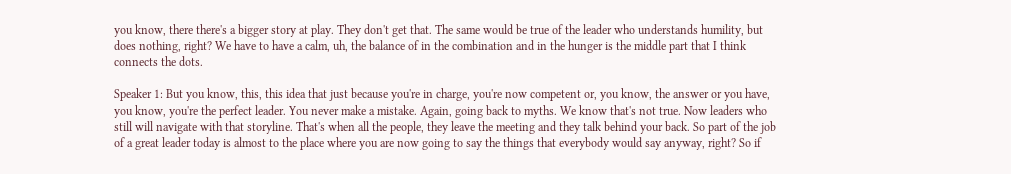you know, there there's a bigger story at play. They don't get that. The same would be true of the leader who understands humility, but does nothing, right? We have to have a calm, uh, the balance of in the combination and in the hunger is the middle part that I think connects the dots.

Speaker 1: But you know, this, this idea that just because you're in charge, you're now competent or, you know, the answer or you have, you know, you're the perfect leader. You never make a mistake. Again, going back to myths. We know that's not true. Now leaders who still will navigate with that storyline. That's when all the people, they leave the meeting and they talk behind your back. So part of the job of a great leader today is almost to the place where you are now going to say the things that everybody would say anyway, right? So if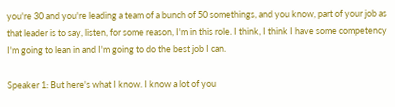you're 30 and you're leading a team of a bunch of 50 somethings, and you know, part of your job as that leader is to say, listen, for some reason, I'm in this role. I think, I think I have some competency I'm going to lean in and I'm going to do the best job I can.

Speaker 1: But here's what I know. I know a lot of you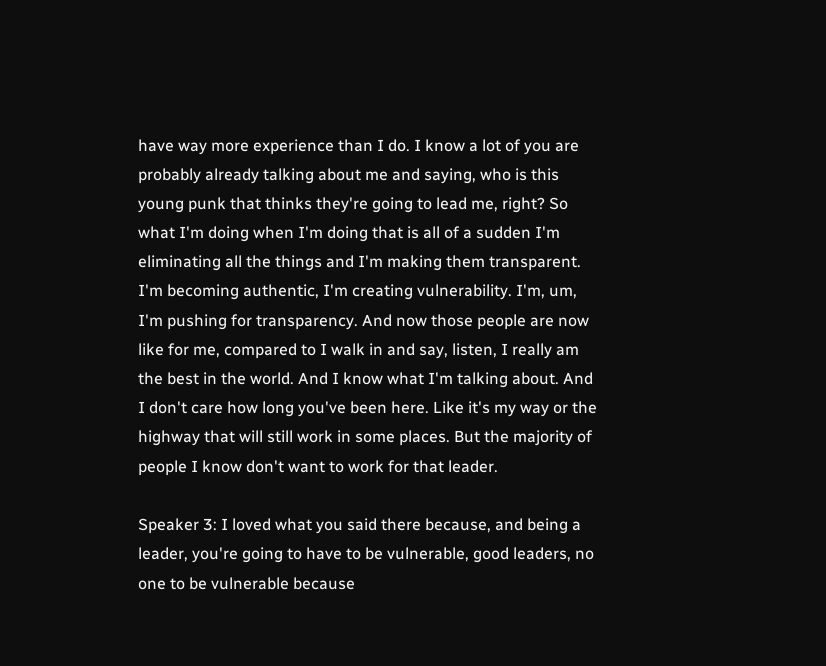have way more experience than I do. I know a lot of you are probably already talking about me and saying, who is this young punk that thinks they're going to lead me, right? So what I'm doing when I'm doing that is all of a sudden I'm eliminating all the things and I'm making them transparent. I'm becoming authentic, I'm creating vulnerability. I'm, um, I'm pushing for transparency. And now those people are now like for me, compared to I walk in and say, listen, I really am the best in the world. And I know what I'm talking about. And I don't care how long you've been here. Like it's my way or the highway that will still work in some places. But the majority of people I know don't want to work for that leader.

Speaker 3: I loved what you said there because, and being a leader, you're going to have to be vulnerable, good leaders, no one to be vulnerable because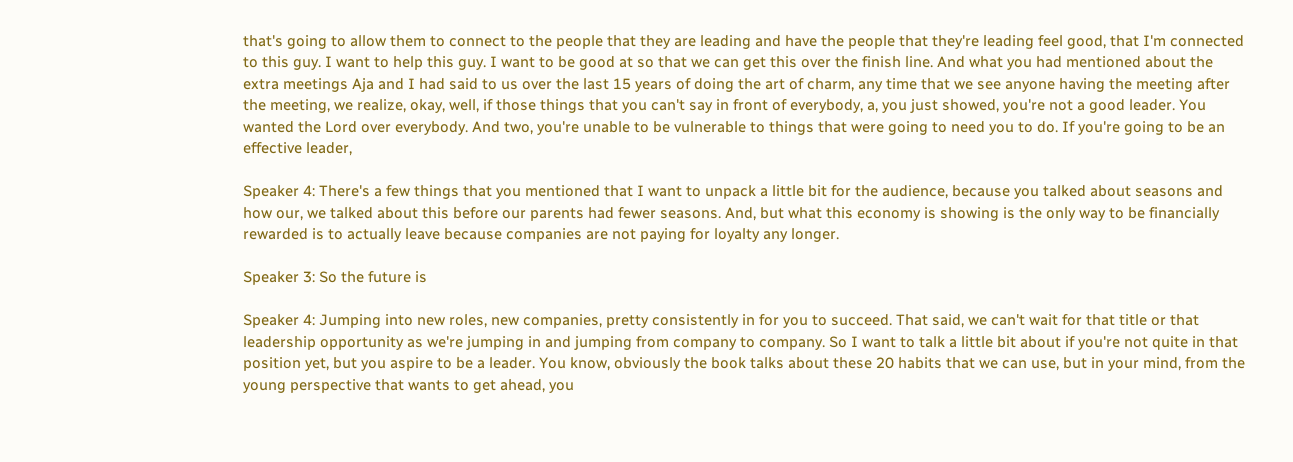that's going to allow them to connect to the people that they are leading and have the people that they're leading feel good, that I'm connected to this guy. I want to help this guy. I want to be good at so that we can get this over the finish line. And what you had mentioned about the extra meetings Aja and I had said to us over the last 15 years of doing the art of charm, any time that we see anyone having the meeting after the meeting, we realize, okay, well, if those things that you can't say in front of everybody, a, you just showed, you're not a good leader. You wanted the Lord over everybody. And two, you're unable to be vulnerable to things that were going to need you to do. If you're going to be an effective leader,

Speaker 4: There's a few things that you mentioned that I want to unpack a little bit for the audience, because you talked about seasons and how our, we talked about this before our parents had fewer seasons. And, but what this economy is showing is the only way to be financially rewarded is to actually leave because companies are not paying for loyalty any longer.

Speaker 3: So the future is

Speaker 4: Jumping into new roles, new companies, pretty consistently in for you to succeed. That said, we can't wait for that title or that leadership opportunity as we're jumping in and jumping from company to company. So I want to talk a little bit about if you're not quite in that position yet, but you aspire to be a leader. You know, obviously the book talks about these 20 habits that we can use, but in your mind, from the young perspective that wants to get ahead, you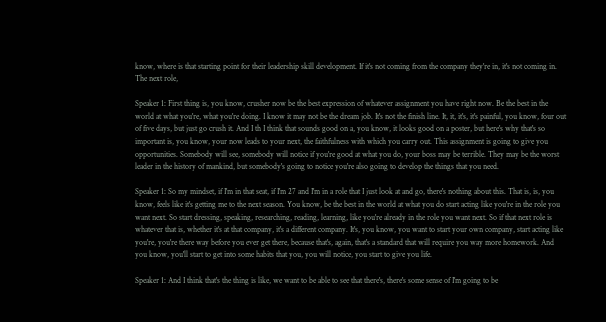know, where is that starting point for their leadership skill development. If it's not coming from the company they're in, it's not coming in. The next role,

Speaker 1: First thing is, you know, crusher now be the best expression of whatever assignment you have right now. Be the best in the world at what you're, what you're doing. I know it may not be the dream job. It's not the finish line. It, it, it's, it's painful, you know, four out of five days, but just go crush it. And I th I think that sounds good on a, you know, it looks good on a poster, but here's why that's so important is, you know, your now leads to your next, the faithfulness with which you carry out. This assignment is going to give you opportunities. Somebody will see, somebody will notice if you're good at what you do, your boss may be terrible. They may be the worst leader in the history of mankind, but somebody's going to notice you're also going to develop the things that you need.

Speaker 1: So my mindset, if I'm in that seat, if I'm 27 and I'm in a role that I just look at and go, there's nothing about this. That is, is, you know, feels like it's getting me to the next season. You know, be the best in the world at what you do start acting like you're in the role you want next. So start dressing, speaking, researching, reading, learning, like you're already in the role you want next. So if that next role is whatever that is, whether it's at that company, it's a different company. It's, you know, you want to start your own company, start acting like you're, you're there way before you ever get there, because that's, again, that's a standard that will require you way more homework. And you know, you'll start to get into some habits that you, you will notice, you start to give you life.

Speaker 1: And I think that's the thing is like, we want to be able to see that there's, there's some sense of I'm going to be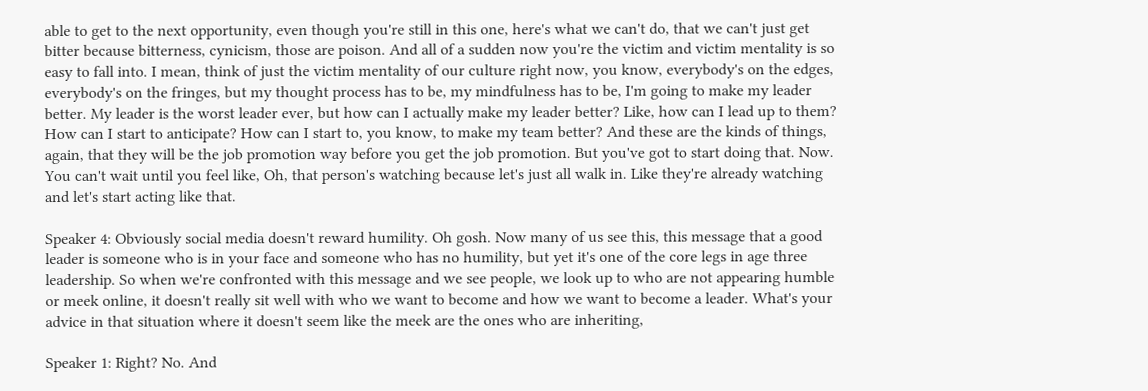able to get to the next opportunity, even though you're still in this one, here's what we can't do, that we can't just get bitter because bitterness, cynicism, those are poison. And all of a sudden now you're the victim and victim mentality is so easy to fall into. I mean, think of just the victim mentality of our culture right now, you know, everybody's on the edges, everybody's on the fringes, but my thought process has to be, my mindfulness has to be, I'm going to make my leader better. My leader is the worst leader ever, but how can I actually make my leader better? Like, how can I lead up to them? How can I start to anticipate? How can I start to, you know, to make my team better? And these are the kinds of things, again, that they will be the job promotion way before you get the job promotion. But you've got to start doing that. Now. You can't wait until you feel like, Oh, that person's watching because let's just all walk in. Like they're already watching and let's start acting like that.

Speaker 4: Obviously social media doesn't reward humility. Oh gosh. Now many of us see this, this message that a good leader is someone who is in your face and someone who has no humility, but yet it's one of the core legs in age three leadership. So when we're confronted with this message and we see people, we look up to who are not appearing humble or meek online, it doesn't really sit well with who we want to become and how we want to become a leader. What's your advice in that situation where it doesn't seem like the meek are the ones who are inheriting,

Speaker 1: Right? No. And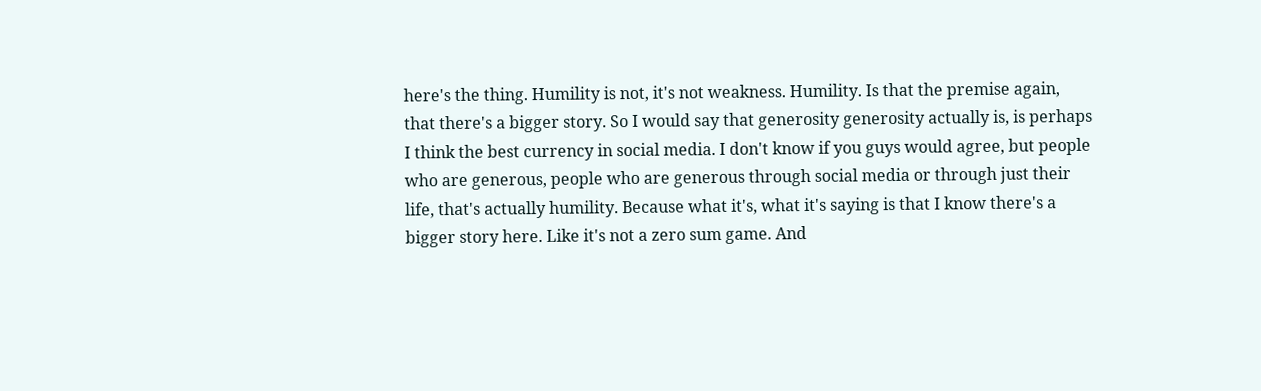here's the thing. Humility is not, it's not weakness. Humility. Is that the premise again, that there's a bigger story. So I would say that generosity generosity actually is, is perhaps I think the best currency in social media. I don't know if you guys would agree, but people who are generous, people who are generous through social media or through just their life, that's actually humility. Because what it's, what it's saying is that I know there's a bigger story here. Like it's not a zero sum game. And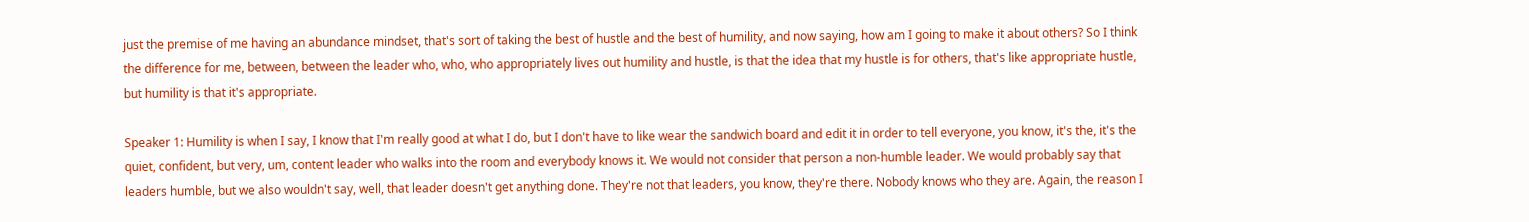just the premise of me having an abundance mindset, that's sort of taking the best of hustle and the best of humility, and now saying, how am I going to make it about others? So I think the difference for me, between, between the leader who, who, who appropriately lives out humility and hustle, is that the idea that my hustle is for others, that's like appropriate hustle, but humility is that it's appropriate.

Speaker 1: Humility is when I say, I know that I'm really good at what I do, but I don't have to like wear the sandwich board and edit it in order to tell everyone, you know, it's the, it's the quiet, confident, but very, um, content leader who walks into the room and everybody knows it. We would not consider that person a non-humble leader. We would probably say that leaders humble, but we also wouldn't say, well, that leader doesn't get anything done. They're not that leaders, you know, they're there. Nobody knows who they are. Again, the reason I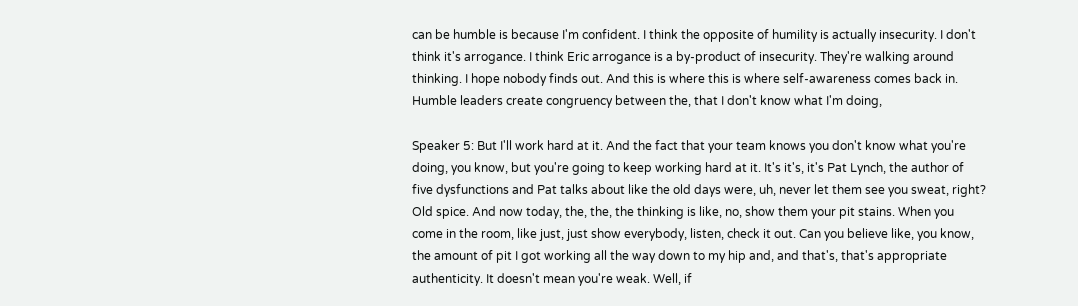can be humble is because I'm confident. I think the opposite of humility is actually insecurity. I don't think it's arrogance. I think Eric arrogance is a by-product of insecurity. They're walking around thinking. I hope nobody finds out. And this is where this is where self-awareness comes back in. Humble leaders create congruency between the, that I don't know what I'm doing,

Speaker 5: But I'll work hard at it. And the fact that your team knows you don't know what you're doing, you know, but you're going to keep working hard at it. It's it's, it's Pat Lynch, the author of five dysfunctions and Pat talks about like the old days were, uh, never let them see you sweat, right? Old spice. And now today, the, the, the thinking is like, no, show them your pit stains. When you come in the room, like just, just show everybody, listen, check it out. Can you believe like, you know, the amount of pit I got working all the way down to my hip and, and that's, that's appropriate authenticity. It doesn't mean you're weak. Well, if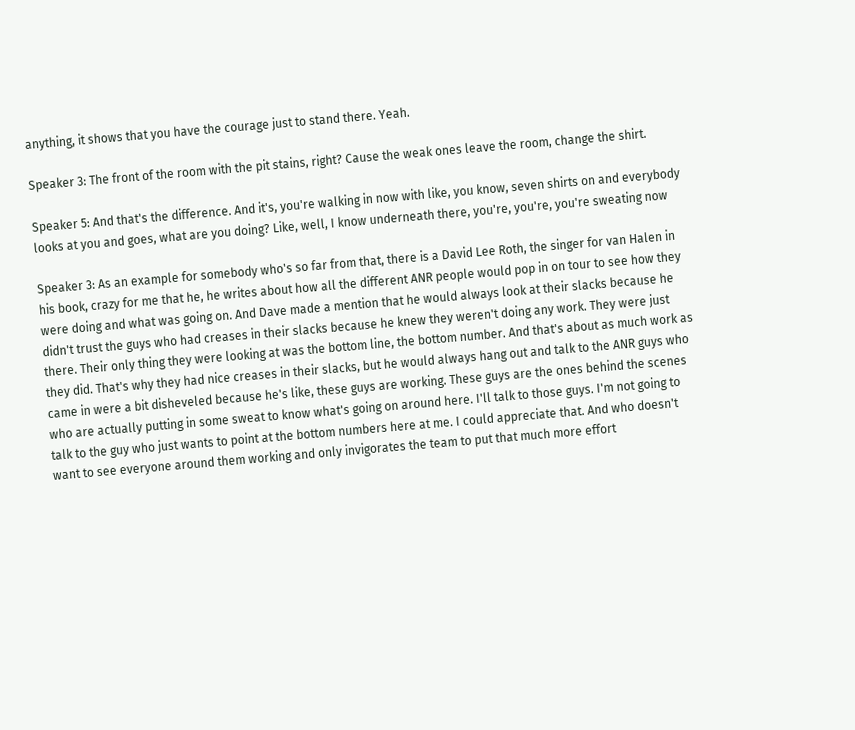anything, it shows that you have the courage just to stand there. Yeah.

Speaker 3: The front of the room with the pit stains, right? Cause the weak ones leave the room, change the shirt.

Speaker 5: And that's the difference. And it's, you're walking in now with like, you know, seven shirts on and everybody looks at you and goes, what are you doing? Like, well, I know underneath there, you're, you're, you're sweating now

Speaker 3: As an example for somebody who's so far from that, there is a David Lee Roth, the singer for van Halen in his book, crazy for me that he, he writes about how all the different ANR people would pop in on tour to see how they were doing and what was going on. And Dave made a mention that he would always look at their slacks because he didn't trust the guys who had creases in their slacks because he knew they weren't doing any work. They were just there. Their only thing they were looking at was the bottom line, the bottom number. And that's about as much work as they did. That's why they had nice creases in their slacks, but he would always hang out and talk to the ANR guys who came in were a bit disheveled because he's like, these guys are working. These guys are the ones behind the scenes who are actually putting in some sweat to know what's going on around here. I'll talk to those guys. I'm not going to talk to the guy who just wants to point at the bottom numbers here at me. I could appreciate that. And who doesn't want to see everyone around them working and only invigorates the team to put that much more effort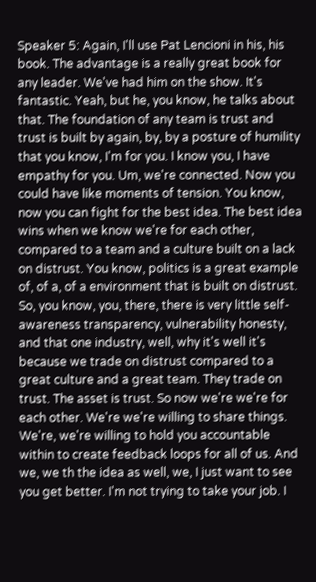Speaker 5: Again, I'll use Pat Lencioni in his, his book. The advantage is a really great book for any leader. We've had him on the show. It's fantastic. Yeah, but he, you know, he talks about that. The foundation of any team is trust and trust is built by again, by, by a posture of humility that you know, I'm for you. I know you, I have empathy for you. Um, we're connected. Now you could have like moments of tension. You know, now you can fight for the best idea. The best idea wins when we know we're for each other, compared to a team and a culture built on a lack on distrust. You know, politics is a great example of, of a, of a environment that is built on distrust. So, you know, you, there, there is very little self-awareness transparency, vulnerability honesty, and that one industry, well, why it's well it's because we trade on distrust compared to a great culture and a great team. They trade on trust. The asset is trust. So now we're we're for each other. We're we're willing to share things. We're, we're willing to hold you accountable within to create feedback loops for all of us. And we, we th the idea as well, we, I just want to see you get better. I'm not trying to take your job. I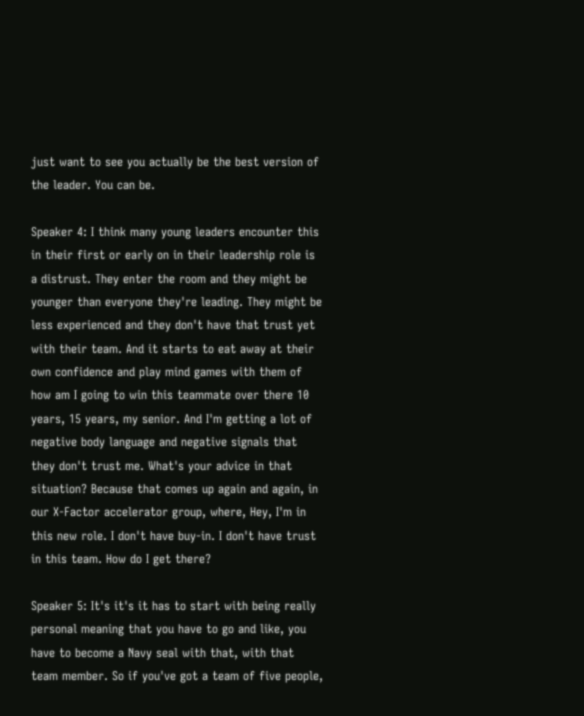just want to see you actually be the best version of the leader. You can be.

Speaker 4: I think many young leaders encounter this in their first or early on in their leadership role is a distrust. They enter the room and they might be younger than everyone they're leading. They might be less experienced and they don't have that trust yet with their team. And it starts to eat away at their own confidence and play mind games with them of how am I going to win this teammate over there 10 years, 15 years, my senior. And I'm getting a lot of negative body language and negative signals that they don't trust me. What's your advice in that situation? Because that comes up again and again, in our X-Factor accelerator group, where, Hey, I'm in this new role. I don't have buy-in. I don't have trust in this team. How do I get there?

Speaker 5: It's it's it has to start with being really personal meaning that you have to go and like, you have to become a Navy seal with that, with that team member. So if you've got a team of five people,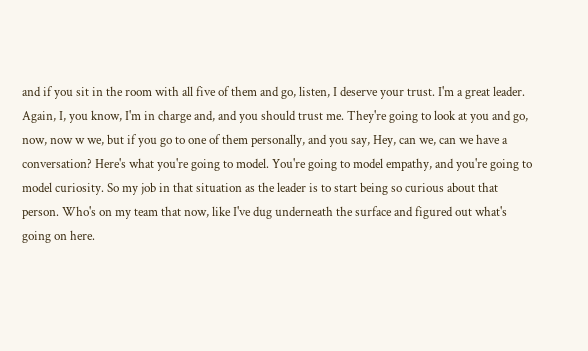and if you sit in the room with all five of them and go, listen, I deserve your trust. I'm a great leader. Again, I, you know, I'm in charge and, and you should trust me. They're going to look at you and go, now, now w we, but if you go to one of them personally, and you say, Hey, can we, can we have a conversation? Here's what you're going to model. You're going to model empathy, and you're going to model curiosity. So my job in that situation as the leader is to start being so curious about that person. Who's on my team that now, like I've dug underneath the surface and figured out what's going on here.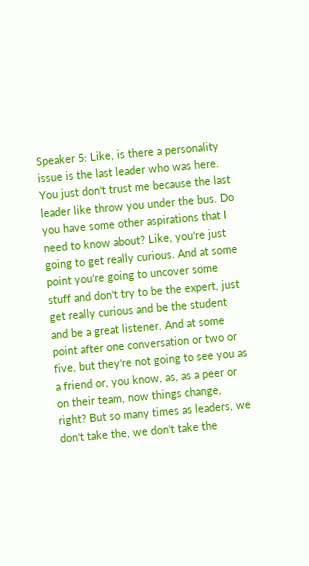Speaker 5: Like, is there a personality issue is the last leader who was here. You just don't trust me because the last leader like throw you under the bus. Do you have some other aspirations that I need to know about? Like, you're just going to get really curious. And at some point you're going to uncover some stuff and don't try to be the expert, just get really curious and be the student and be a great listener. And at some point after one conversation or two or five, but they're not going to see you as a friend or, you know, as, as a peer or on their team, now things change, right? But so many times as leaders, we don't take the, we don't take the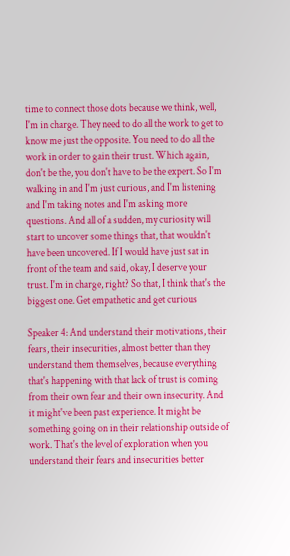time to connect those dots because we think, well, I'm in charge. They need to do all the work to get to know me just the opposite. You need to do all the work in order to gain their trust. Which again, don't be the, you don't have to be the expert. So I'm walking in and I'm just curious, and I'm listening and I'm taking notes and I'm asking more questions. And all of a sudden, my curiosity will start to uncover some things that, that wouldn't have been uncovered. If I would have just sat in front of the team and said, okay, I deserve your trust. I'm in charge, right? So that, I think that's the biggest one. Get empathetic and get curious

Speaker 4: And understand their motivations, their fears, their insecurities, almost better than they understand them themselves, because everything that's happening with that lack of trust is coming from their own fear and their own insecurity. And it might've been past experience. It might be something going on in their relationship outside of work. That's the level of exploration when you understand their fears and insecurities better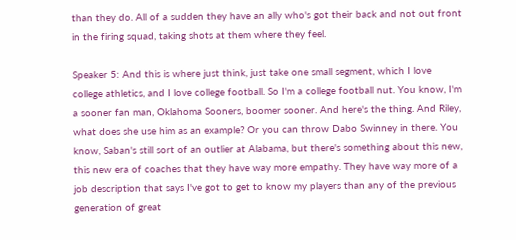than they do. All of a sudden they have an ally who's got their back and not out front in the firing squad, taking shots at them where they feel.

Speaker 5: And this is where just think, just take one small segment, which I love college athletics, and I love college football. So I'm a college football nut. You know, I'm a sooner fan man, Oklahoma Sooners, boomer sooner. And here's the thing. And Riley, what does she use him as an example? Or you can throw Dabo Swinney in there. You know, Saban's still sort of an outlier at Alabama, but there's something about this new, this new era of coaches that they have way more empathy. They have way more of a job description that says I've got to get to know my players than any of the previous generation of great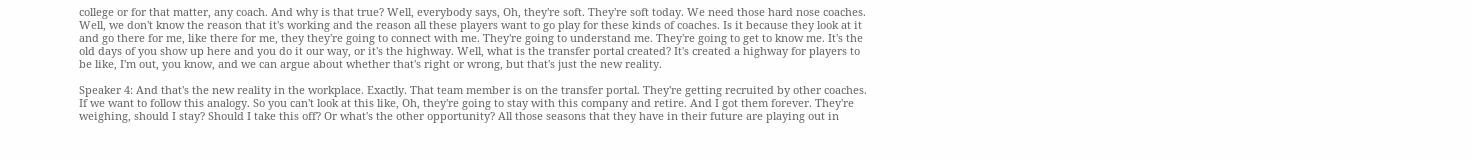college or for that matter, any coach. And why is that true? Well, everybody says, Oh, they're soft. They're soft today. We need those hard nose coaches. Well, we don't know the reason that it's working and the reason all these players want to go play for these kinds of coaches. Is it because they look at it and go there for me, like there for me, they they're going to connect with me. They're going to understand me. They're going to get to know me. It's the old days of you show up here and you do it our way, or it's the highway. Well, what is the transfer portal created? It's created a highway for players to be like, I'm out, you know, and we can argue about whether that's right or wrong, but that's just the new reality.

Speaker 4: And that's the new reality in the workplace. Exactly. That team member is on the transfer portal. They're getting recruited by other coaches. If we want to follow this analogy. So you can't look at this like, Oh, they're going to stay with this company and retire. And I got them forever. They're weighing, should I stay? Should I take this off? Or what's the other opportunity? All those seasons that they have in their future are playing out in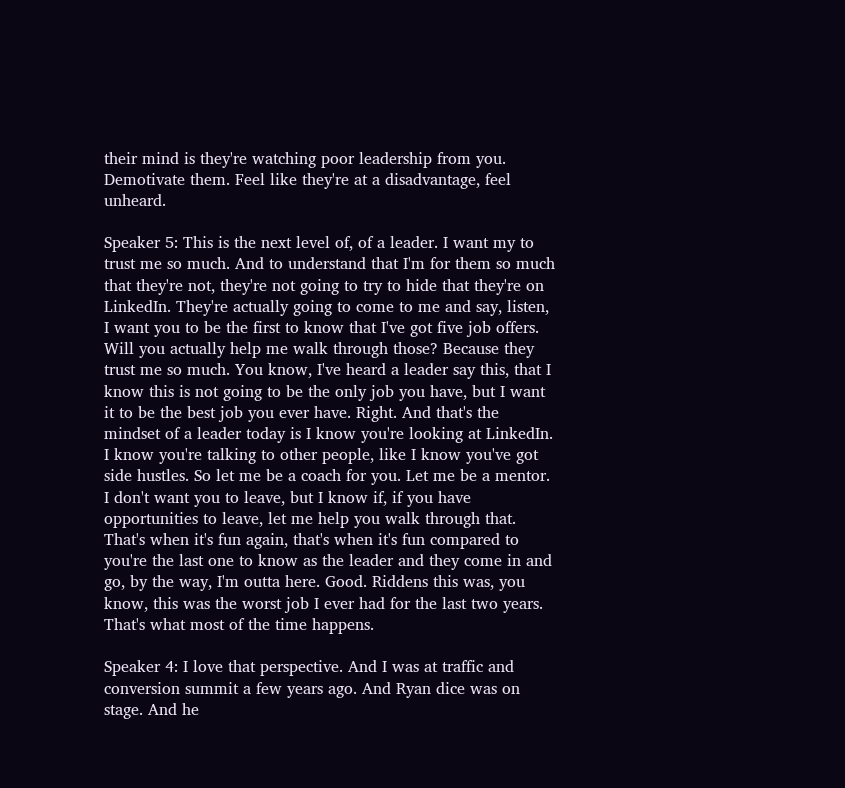their mind is they're watching poor leadership from you. Demotivate them. Feel like they're at a disadvantage, feel unheard.

Speaker 5: This is the next level of, of a leader. I want my to trust me so much. And to understand that I'm for them so much that they're not, they're not going to try to hide that they're on LinkedIn. They're actually going to come to me and say, listen, I want you to be the first to know that I've got five job offers. Will you actually help me walk through those? Because they trust me so much. You know, I've heard a leader say this, that I know this is not going to be the only job you have, but I want it to be the best job you ever have. Right. And that's the mindset of a leader today is I know you're looking at LinkedIn. I know you're talking to other people, like I know you've got side hustles. So let me be a coach for you. Let me be a mentor. I don't want you to leave, but I know if, if you have opportunities to leave, let me help you walk through that. That's when it's fun again, that's when it's fun compared to you're the last one to know as the leader and they come in and go, by the way, I'm outta here. Good. Riddens this was, you know, this was the worst job I ever had for the last two years. That's what most of the time happens.

Speaker 4: I love that perspective. And I was at traffic and conversion summit a few years ago. And Ryan dice was on stage. And he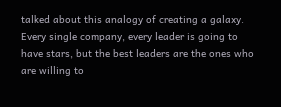talked about this analogy of creating a galaxy. Every single company, every leader is going to have stars, but the best leaders are the ones who are willing to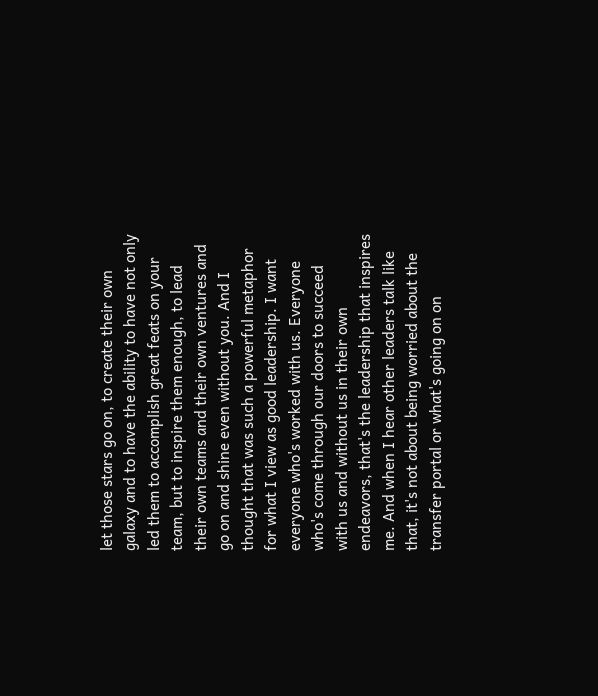let those stars go on, to create their own galaxy and to have the ability to have not only led them to accomplish great feats on your team, but to inspire them enough, to lead their own teams and their own ventures and go on and shine even without you. And I thought that was such a powerful metaphor for what I view as good leadership. I want everyone who's worked with us. Everyone who's come through our doors to succeed with us and without us in their own endeavors, that's the leadership that inspires me. And when I hear other leaders talk like that, it's not about being worried about the transfer portal or what's going on on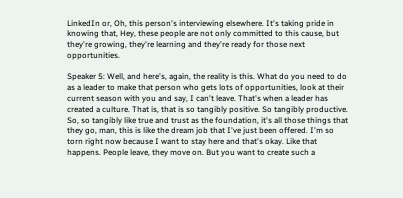LinkedIn or, Oh, this person's interviewing elsewhere. It's taking pride in knowing that, Hey, these people are not only committed to this cause, but they're growing, they're learning and they're ready for those next opportunities.

Speaker 5: Well, and here's, again, the reality is this. What do you need to do as a leader to make that person who gets lots of opportunities, look at their current season with you and say, I can't leave. That's when a leader has created a culture. That is, that is so tangibly positive. So tangibly productive. So, so tangibly like true and trust as the foundation, it's all those things that they go, man, this is like the dream job that I've just been offered. I'm so torn right now because I want to stay here and that's okay. Like that happens. People leave, they move on. But you want to create such a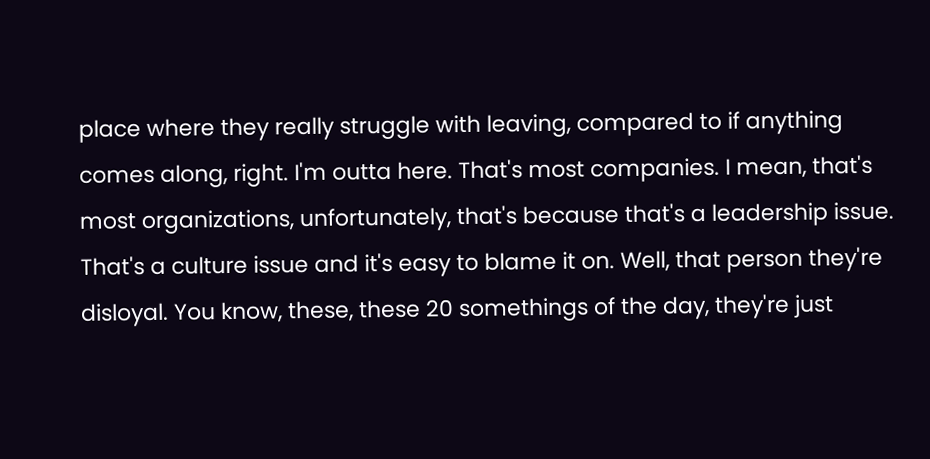place where they really struggle with leaving, compared to if anything comes along, right. I'm outta here. That's most companies. I mean, that's most organizations, unfortunately, that's because that's a leadership issue. That's a culture issue and it's easy to blame it on. Well, that person they're disloyal. You know, these, these 20 somethings of the day, they're just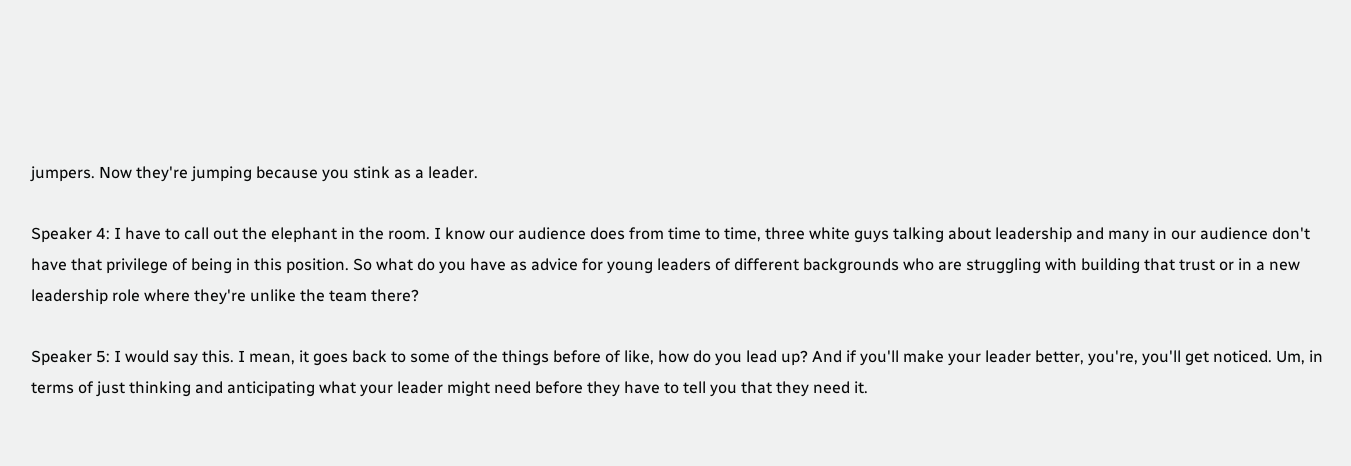jumpers. Now they're jumping because you stink as a leader.

Speaker 4: I have to call out the elephant in the room. I know our audience does from time to time, three white guys talking about leadership and many in our audience don't have that privilege of being in this position. So what do you have as advice for young leaders of different backgrounds who are struggling with building that trust or in a new leadership role where they're unlike the team there?

Speaker 5: I would say this. I mean, it goes back to some of the things before of like, how do you lead up? And if you'll make your leader better, you're, you'll get noticed. Um, in terms of just thinking and anticipating what your leader might need before they have to tell you that they need it.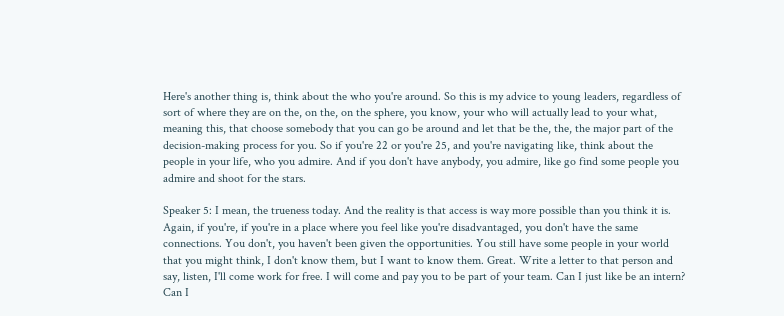Here's another thing is, think about the who you're around. So this is my advice to young leaders, regardless of sort of where they are on the, on the, on the sphere, you know, your who will actually lead to your what, meaning this, that choose somebody that you can go be around and let that be the, the, the major part of the decision-making process for you. So if you're 22 or you're 25, and you're navigating like, think about the people in your life, who you admire. And if you don't have anybody, you admire, like go find some people you admire and shoot for the stars.

Speaker 5: I mean, the trueness today. And the reality is that access is way more possible than you think it is. Again, if you're, if you're in a place where you feel like you're disadvantaged, you don't have the same connections. You don't, you haven't been given the opportunities. You still have some people in your world that you might think, I don't know them, but I want to know them. Great. Write a letter to that person and say, listen, I'll come work for free. I will come and pay you to be part of your team. Can I just like be an intern? Can I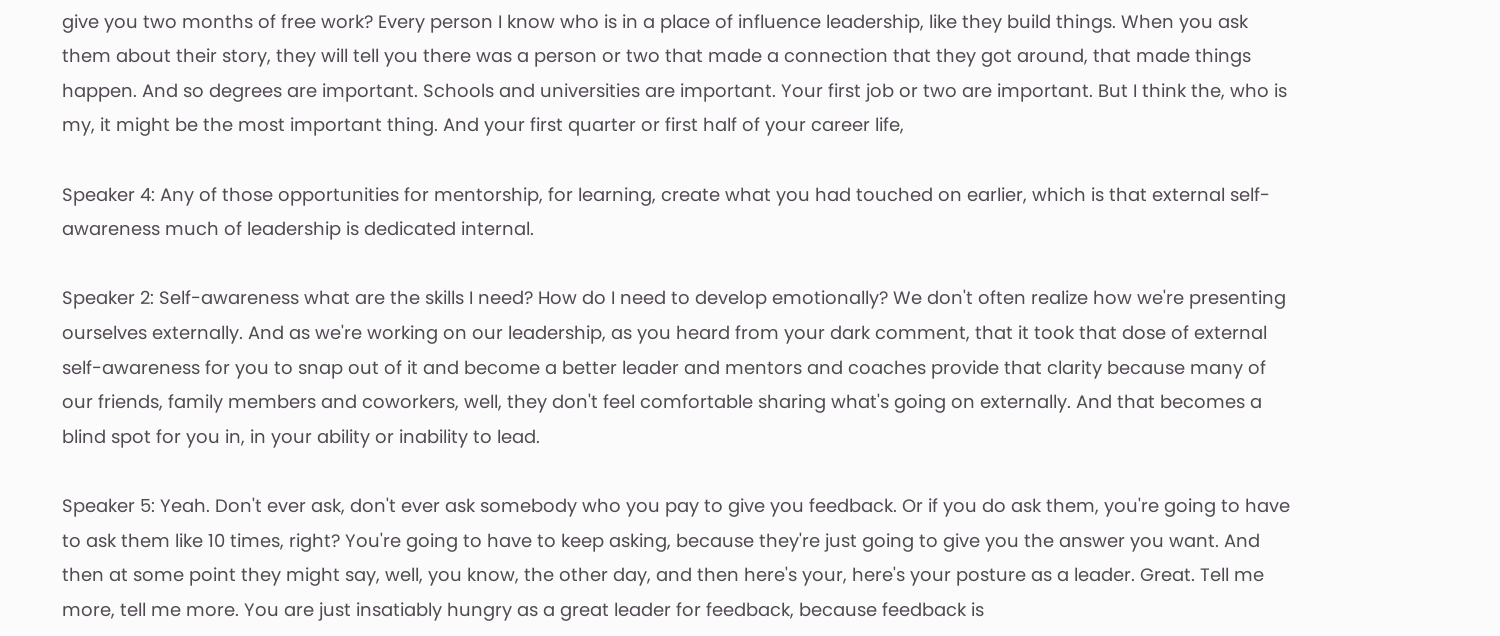give you two months of free work? Every person I know who is in a place of influence leadership, like they build things. When you ask them about their story, they will tell you there was a person or two that made a connection that they got around, that made things happen. And so degrees are important. Schools and universities are important. Your first job or two are important. But I think the, who is my, it might be the most important thing. And your first quarter or first half of your career life,

Speaker 4: Any of those opportunities for mentorship, for learning, create what you had touched on earlier, which is that external self-awareness much of leadership is dedicated internal.

Speaker 2: Self-awareness what are the skills I need? How do I need to develop emotionally? We don't often realize how we're presenting ourselves externally. And as we're working on our leadership, as you heard from your dark comment, that it took that dose of external self-awareness for you to snap out of it and become a better leader and mentors and coaches provide that clarity because many of our friends, family members and coworkers, well, they don't feel comfortable sharing what's going on externally. And that becomes a blind spot for you in, in your ability or inability to lead.

Speaker 5: Yeah. Don't ever ask, don't ever ask somebody who you pay to give you feedback. Or if you do ask them, you're going to have to ask them like 10 times, right? You're going to have to keep asking, because they're just going to give you the answer you want. And then at some point they might say, well, you know, the other day, and then here's your, here's your posture as a leader. Great. Tell me more, tell me more. You are just insatiably hungry as a great leader for feedback, because feedback is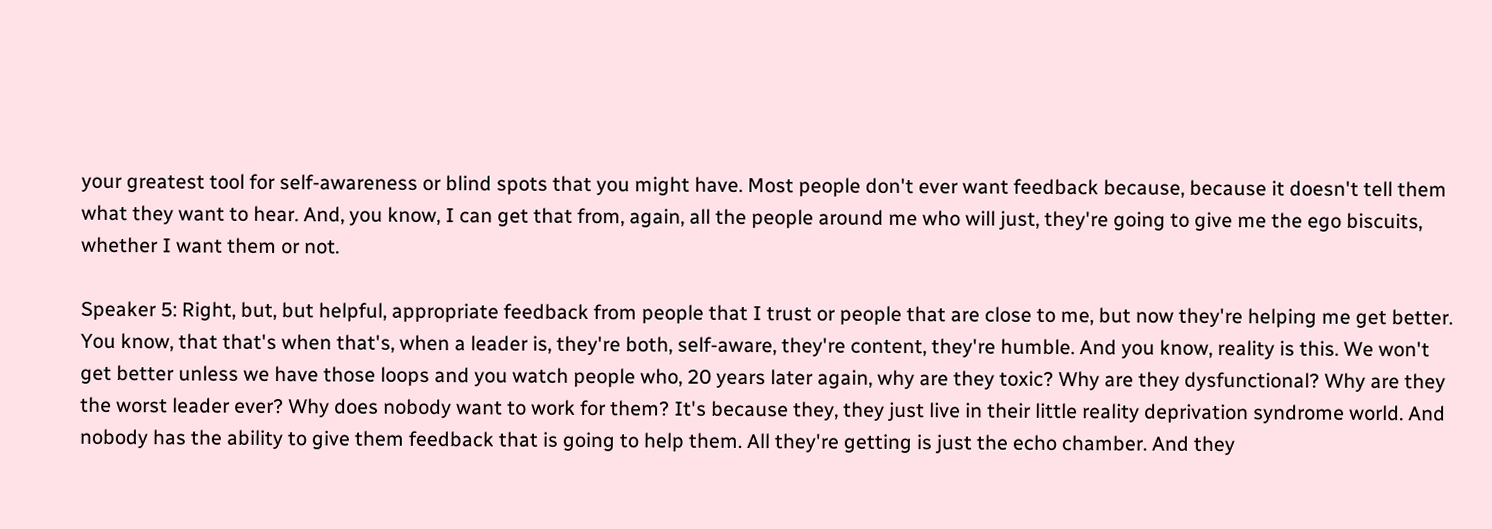your greatest tool for self-awareness or blind spots that you might have. Most people don't ever want feedback because, because it doesn't tell them what they want to hear. And, you know, I can get that from, again, all the people around me who will just, they're going to give me the ego biscuits, whether I want them or not.

Speaker 5: Right, but, but helpful, appropriate feedback from people that I trust or people that are close to me, but now they're helping me get better. You know, that that's when that's, when a leader is, they're both, self-aware, they're content, they're humble. And you know, reality is this. We won't get better unless we have those loops and you watch people who, 20 years later again, why are they toxic? Why are they dysfunctional? Why are they the worst leader ever? Why does nobody want to work for them? It's because they, they just live in their little reality deprivation syndrome world. And nobody has the ability to give them feedback that is going to help them. All they're getting is just the echo chamber. And they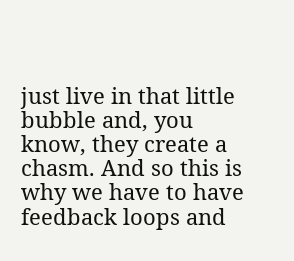just live in that little bubble and, you know, they create a chasm. And so this is why we have to have feedback loops and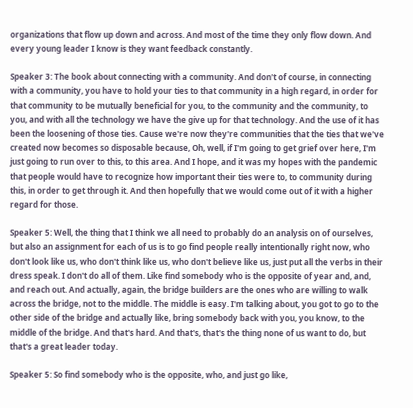organizations that flow up down and across. And most of the time they only flow down. And every young leader I know is they want feedback constantly.

Speaker 3: The book about connecting with a community. And don't of course, in connecting with a community, you have to hold your ties to that community in a high regard, in order for that community to be mutually beneficial for you, to the community and the community, to you, and with all the technology we have the give up for that technology. And the use of it has been the loosening of those ties. Cause we're now they're communities that the ties that we've created now becomes so disposable because, Oh, well, if I'm going to get grief over here, I'm just going to run over to this, to this area. And I hope, and it was my hopes with the pandemic that people would have to recognize how important their ties were to, to community during this, in order to get through it. And then hopefully that we would come out of it with a higher regard for those.

Speaker 5: Well, the thing that I think we all need to probably do an analysis on of ourselves, but also an assignment for each of us is to go find people really intentionally right now, who don't look like us, who don't think like us, who don't believe like us, just put all the verbs in their dress speak. I don't do all of them. Like find somebody who is the opposite of year and, and, and reach out. And actually, again, the bridge builders are the ones who are willing to walk across the bridge, not to the middle. The middle is easy. I'm talking about, you got to go to the other side of the bridge and actually like, bring somebody back with you, you know, to the middle of the bridge. And that's hard. And that's, that's the thing none of us want to do, but that's a great leader today.

Speaker 5: So find somebody who is the opposite, who, and just go like,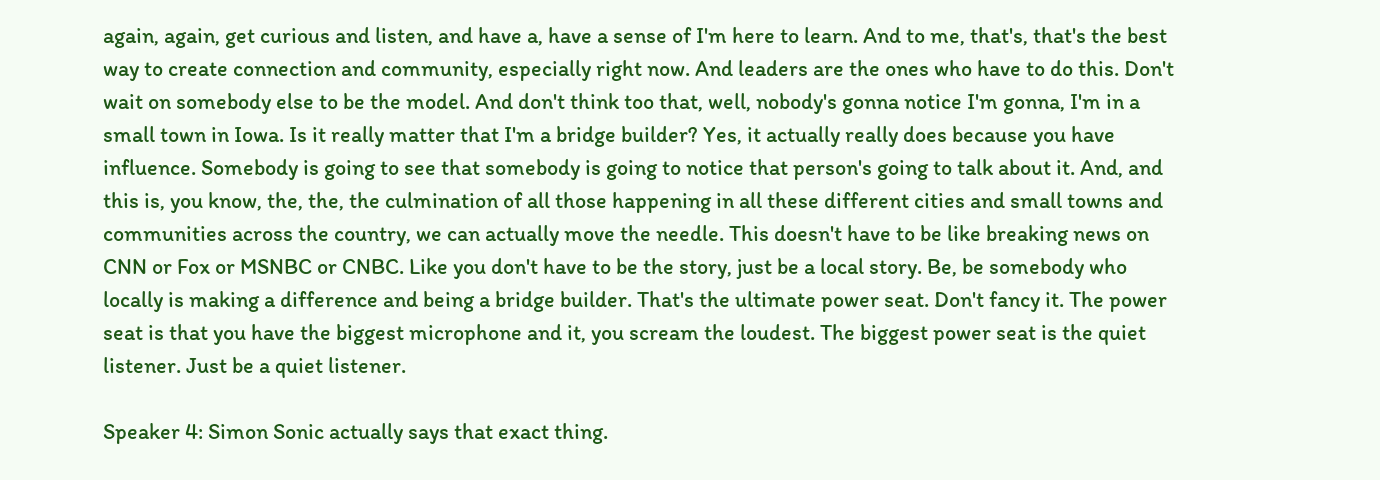again, again, get curious and listen, and have a, have a sense of I'm here to learn. And to me, that's, that's the best way to create connection and community, especially right now. And leaders are the ones who have to do this. Don't wait on somebody else to be the model. And don't think too that, well, nobody's gonna notice I'm gonna, I'm in a small town in Iowa. Is it really matter that I'm a bridge builder? Yes, it actually really does because you have influence. Somebody is going to see that somebody is going to notice that person's going to talk about it. And, and this is, you know, the, the, the culmination of all those happening in all these different cities and small towns and communities across the country, we can actually move the needle. This doesn't have to be like breaking news on CNN or Fox or MSNBC or CNBC. Like you don't have to be the story, just be a local story. Be, be somebody who locally is making a difference and being a bridge builder. That's the ultimate power seat. Don't fancy it. The power seat is that you have the biggest microphone and it, you scream the loudest. The biggest power seat is the quiet listener. Just be a quiet listener.

Speaker 4: Simon Sonic actually says that exact thing.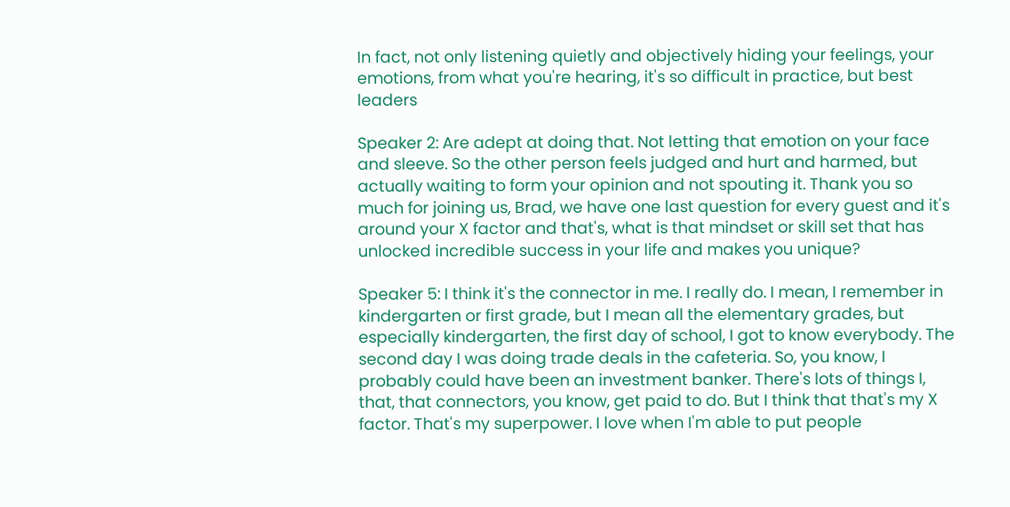In fact, not only listening quietly and objectively hiding your feelings, your emotions, from what you're hearing, it's so difficult in practice, but best leaders

Speaker 2: Are adept at doing that. Not letting that emotion on your face and sleeve. So the other person feels judged and hurt and harmed, but actually waiting to form your opinion and not spouting it. Thank you so much for joining us, Brad, we have one last question for every guest and it's around your X factor and that's, what is that mindset or skill set that has unlocked incredible success in your life and makes you unique?

Speaker 5: I think it's the connector in me. I really do. I mean, I remember in kindergarten or first grade, but I mean all the elementary grades, but especially kindergarten, the first day of school, I got to know everybody. The second day I was doing trade deals in the cafeteria. So, you know, I probably could have been an investment banker. There's lots of things I, that, that connectors, you know, get paid to do. But I think that that's my X factor. That's my superpower. I love when I'm able to put people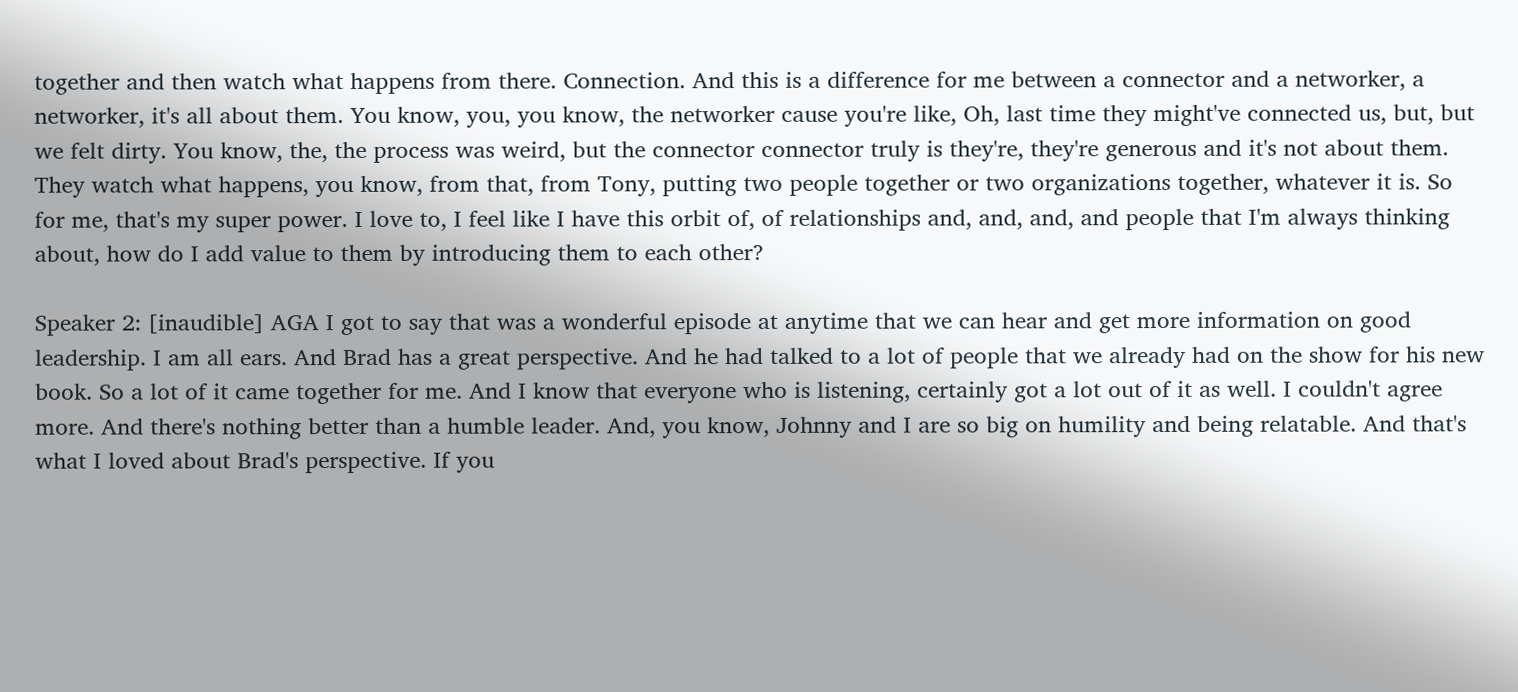together and then watch what happens from there. Connection. And this is a difference for me between a connector and a networker, a networker, it's all about them. You know, you, you know, the networker cause you're like, Oh, last time they might've connected us, but, but we felt dirty. You know, the, the process was weird, but the connector connector truly is they're, they're generous and it's not about them. They watch what happens, you know, from that, from Tony, putting two people together or two organizations together, whatever it is. So for me, that's my super power. I love to, I feel like I have this orbit of, of relationships and, and, and, and people that I'm always thinking about, how do I add value to them by introducing them to each other?

Speaker 2: [inaudible] AGA I got to say that was a wonderful episode at anytime that we can hear and get more information on good leadership. I am all ears. And Brad has a great perspective. And he had talked to a lot of people that we already had on the show for his new book. So a lot of it came together for me. And I know that everyone who is listening, certainly got a lot out of it as well. I couldn't agree more. And there's nothing better than a humble leader. And, you know, Johnny and I are so big on humility and being relatable. And that's what I loved about Brad's perspective. If you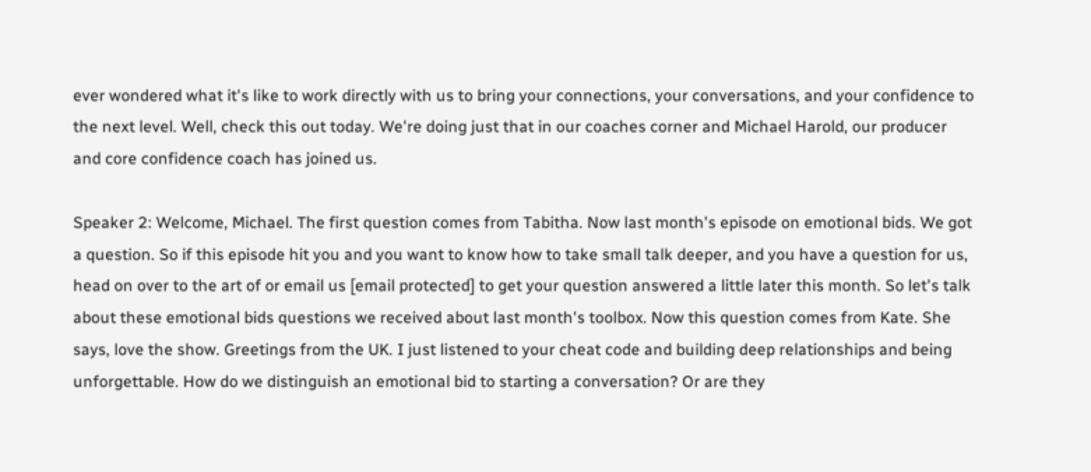ever wondered what it's like to work directly with us to bring your connections, your conversations, and your confidence to the next level. Well, check this out today. We're doing just that in our coaches corner and Michael Harold, our producer and core confidence coach has joined us.

Speaker 2: Welcome, Michael. The first question comes from Tabitha. Now last month's episode on emotional bids. We got a question. So if this episode hit you and you want to know how to take small talk deeper, and you have a question for us, head on over to the art of or email us [email protected] to get your question answered a little later this month. So let's talk about these emotional bids questions we received about last month's toolbox. Now this question comes from Kate. She says, love the show. Greetings from the UK. I just listened to your cheat code and building deep relationships and being unforgettable. How do we distinguish an emotional bid to starting a conversation? Or are they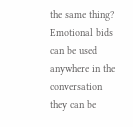the same thing? Emotional bids can be used anywhere in the conversation they can be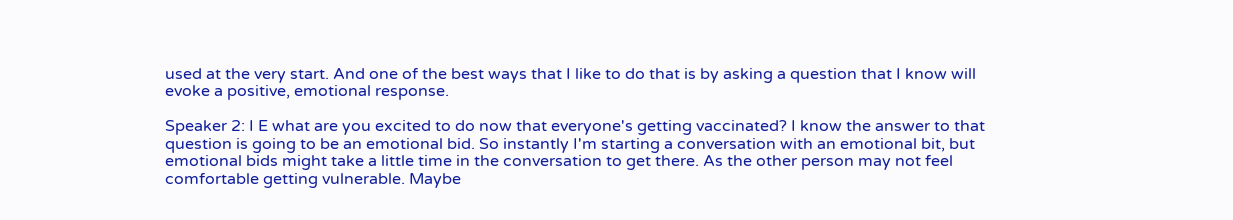used at the very start. And one of the best ways that I like to do that is by asking a question that I know will evoke a positive, emotional response.

Speaker 2: I E what are you excited to do now that everyone's getting vaccinated? I know the answer to that question is going to be an emotional bid. So instantly I'm starting a conversation with an emotional bit, but emotional bids might take a little time in the conversation to get there. As the other person may not feel comfortable getting vulnerable. Maybe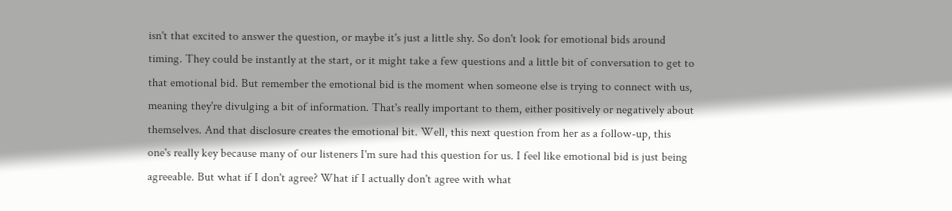isn't that excited to answer the question, or maybe it's just a little shy. So don't look for emotional bids around timing. They could be instantly at the start, or it might take a few questions and a little bit of conversation to get to that emotional bid. But remember the emotional bid is the moment when someone else is trying to connect with us, meaning they're divulging a bit of information. That's really important to them, either positively or negatively about themselves. And that disclosure creates the emotional bit. Well, this next question from her as a follow-up, this one's really key because many of our listeners I'm sure had this question for us. I feel like emotional bid is just being agreeable. But what if I don't agree? What if I actually don't agree with what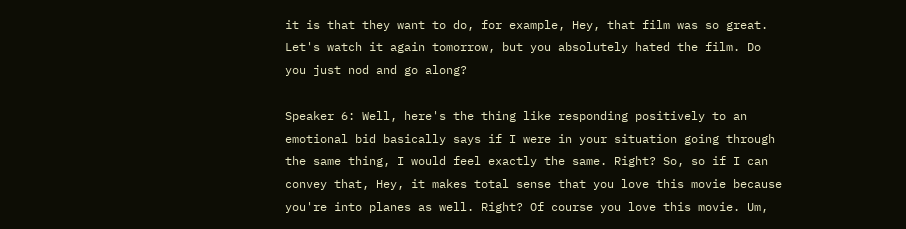it is that they want to do, for example, Hey, that film was so great. Let's watch it again tomorrow, but you absolutely hated the film. Do you just nod and go along?

Speaker 6: Well, here's the thing like responding positively to an emotional bid basically says if I were in your situation going through the same thing, I would feel exactly the same. Right? So, so if I can convey that, Hey, it makes total sense that you love this movie because you're into planes as well. Right? Of course you love this movie. Um,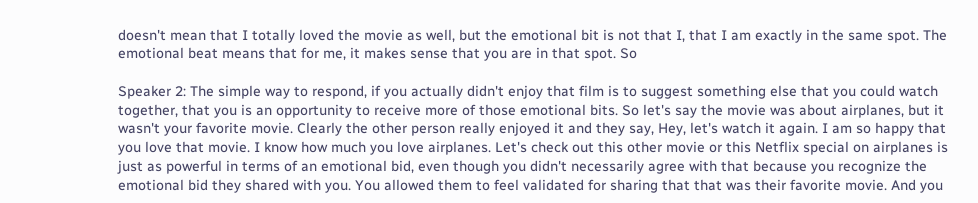doesn't mean that I totally loved the movie as well, but the emotional bit is not that I, that I am exactly in the same spot. The emotional beat means that for me, it makes sense that you are in that spot. So

Speaker 2: The simple way to respond, if you actually didn't enjoy that film is to suggest something else that you could watch together, that you is an opportunity to receive more of those emotional bits. So let's say the movie was about airplanes, but it wasn't your favorite movie. Clearly the other person really enjoyed it and they say, Hey, let's watch it again. I am so happy that you love that movie. I know how much you love airplanes. Let's check out this other movie or this Netflix special on airplanes is just as powerful in terms of an emotional bid, even though you didn't necessarily agree with that because you recognize the emotional bid they shared with you. You allowed them to feel validated for sharing that that was their favorite movie. And you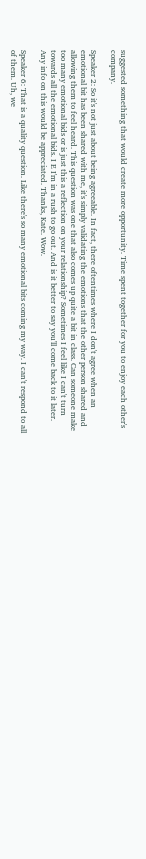suggested something that would create more opportunity. Time spent together for you to enjoy each other's company.

Speaker 2: So it's not just about being agreeable. In fact, there oftentimes where I don't agree when an emotional bit has been shared with me, it's simply validating the emotions that the other person shared and allowing them to feel heard. This question was one that also comes up quite a bit in class. Can someone make too many emotional bids or is just this a reflection on your relationship? Sometimes I feel like I can't turn towards all the emotional bids. I E I'm in a rush to go out. And is it better to say you'll come back to it later. Any info on this would be appreciated. Thanks, Kate. Wow.

Speaker 6: That is a quality question. Like there's so many emotional bits coming my way. I can't respond to all of them. Uh, we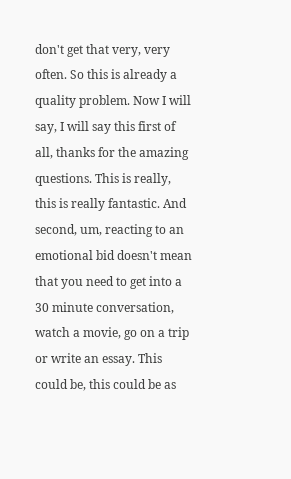don't get that very, very often. So this is already a quality problem. Now I will say, I will say this first of all, thanks for the amazing questions. This is really, this is really fantastic. And second, um, reacting to an emotional bid doesn't mean that you need to get into a 30 minute conversation, watch a movie, go on a trip or write an essay. This could be, this could be as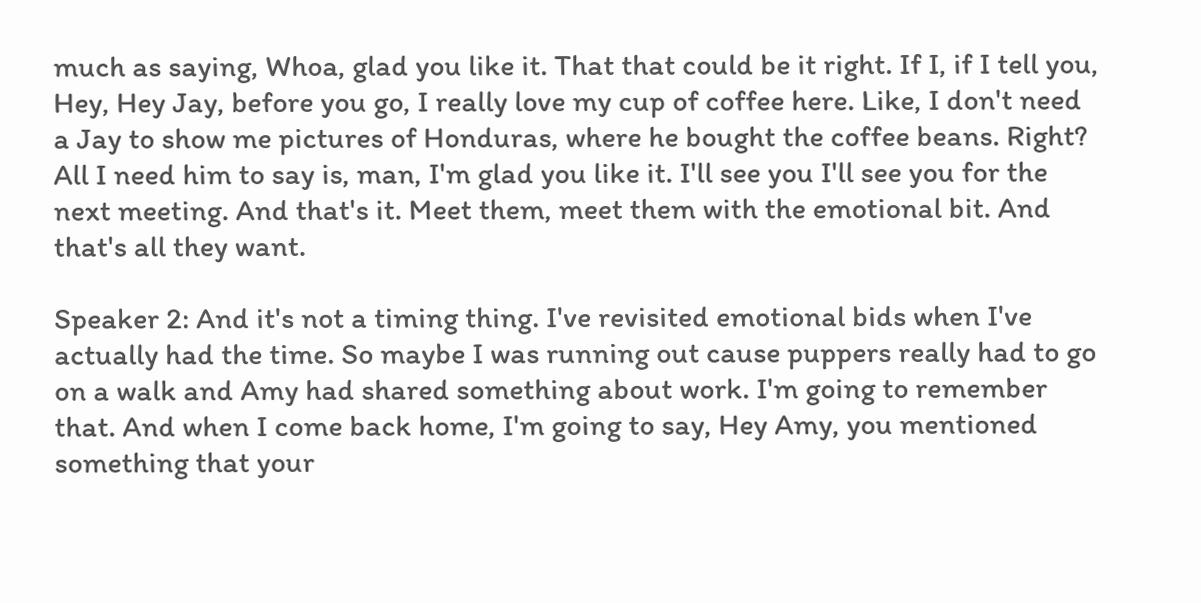much as saying, Whoa, glad you like it. That that could be it right. If I, if I tell you, Hey, Hey Jay, before you go, I really love my cup of coffee here. Like, I don't need a Jay to show me pictures of Honduras, where he bought the coffee beans. Right? All I need him to say is, man, I'm glad you like it. I'll see you I'll see you for the next meeting. And that's it. Meet them, meet them with the emotional bit. And that's all they want.

Speaker 2: And it's not a timing thing. I've revisited emotional bids when I've actually had the time. So maybe I was running out cause puppers really had to go on a walk and Amy had shared something about work. I'm going to remember that. And when I come back home, I'm going to say, Hey Amy, you mentioned something that your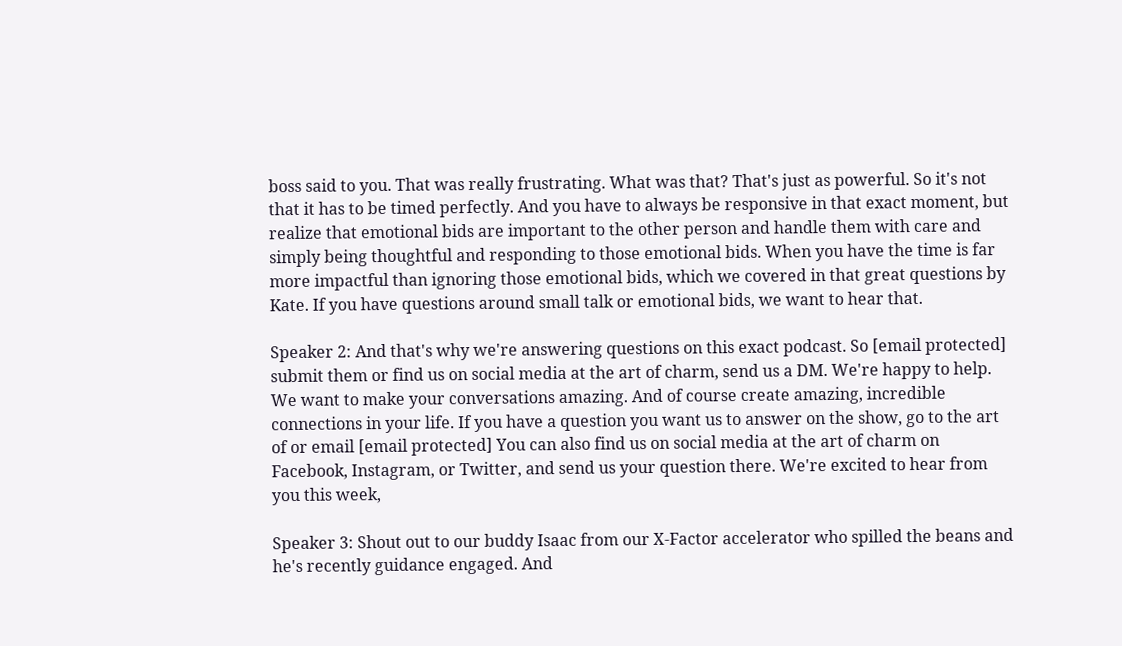boss said to you. That was really frustrating. What was that? That's just as powerful. So it's not that it has to be timed perfectly. And you have to always be responsive in that exact moment, but realize that emotional bids are important to the other person and handle them with care and simply being thoughtful and responding to those emotional bids. When you have the time is far more impactful than ignoring those emotional bids, which we covered in that great questions by Kate. If you have questions around small talk or emotional bids, we want to hear that.

Speaker 2: And that's why we're answering questions on this exact podcast. So [email protected] submit them or find us on social media at the art of charm, send us a DM. We're happy to help. We want to make your conversations amazing. And of course create amazing, incredible connections in your life. If you have a question you want us to answer on the show, go to the art of or email [email protected] You can also find us on social media at the art of charm on Facebook, Instagram, or Twitter, and send us your question there. We're excited to hear from you this week,

Speaker 3: Shout out to our buddy Isaac from our X-Factor accelerator who spilled the beans and he's recently guidance engaged. And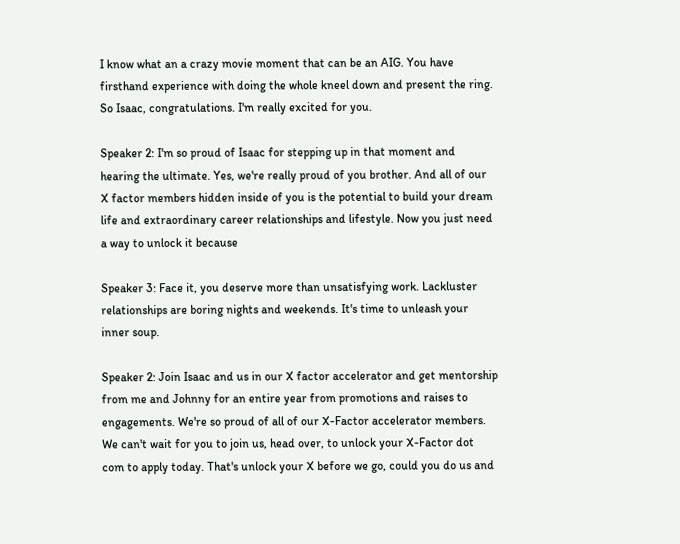I know what an a crazy movie moment that can be an AIG. You have firsthand experience with doing the whole kneel down and present the ring. So Isaac, congratulations. I'm really excited for you.

Speaker 2: I'm so proud of Isaac for stepping up in that moment and hearing the ultimate. Yes, we're really proud of you brother. And all of our X factor members hidden inside of you is the potential to build your dream life and extraordinary career relationships and lifestyle. Now you just need a way to unlock it because

Speaker 3: Face it, you deserve more than unsatisfying work. Lackluster relationships are boring nights and weekends. It's time to unleash your inner soup.

Speaker 2: Join Isaac and us in our X factor accelerator and get mentorship from me and Johnny for an entire year from promotions and raises to engagements. We're so proud of all of our X-Factor accelerator members. We can't wait for you to join us, head over, to unlock your X-Factor dot com to apply today. That's unlock your X before we go, could you do us and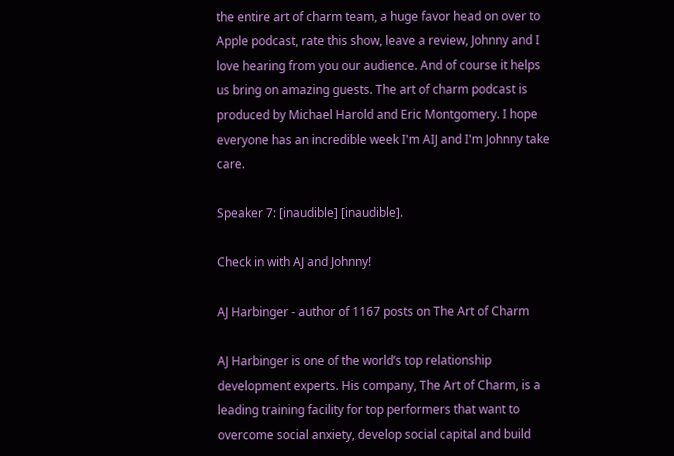the entire art of charm team, a huge favor head on over to Apple podcast, rate this show, leave a review, Johnny and I love hearing from you our audience. And of course it helps us bring on amazing guests. The art of charm podcast is produced by Michael Harold and Eric Montgomery. I hope everyone has an incredible week I'm AIJ and I'm Johnny take care.

Speaker 7: [inaudible] [inaudible].

Check in with AJ and Johnny!

AJ Harbinger - author of 1167 posts on The Art of Charm

AJ Harbinger is one of the world’s top relationship development experts. His company, The Art of Charm, is a leading training facility for top performers that want to overcome social anxiety, develop social capital and build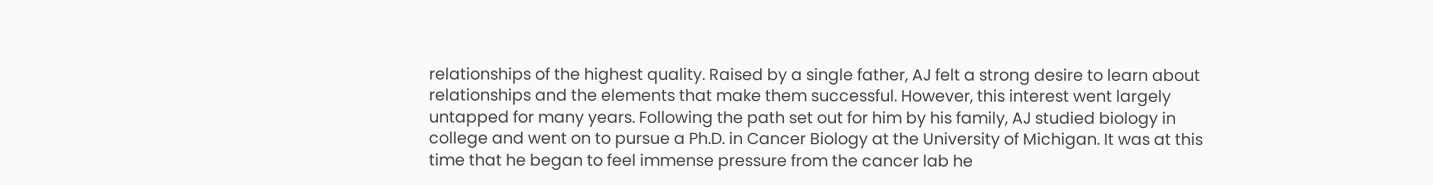relationships of the highest quality. Raised by a single father, AJ felt a strong desire to learn about relationships and the elements that make them successful. However, this interest went largely untapped for many years. Following the path set out for him by his family, AJ studied biology in college and went on to pursue a Ph.D. in Cancer Biology at the University of Michigan. It was at this time that he began to feel immense pressure from the cancer lab he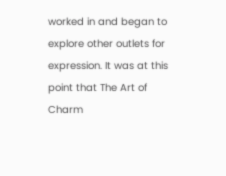worked in and began to explore other outlets for expression. It was at this point that The Art of Charm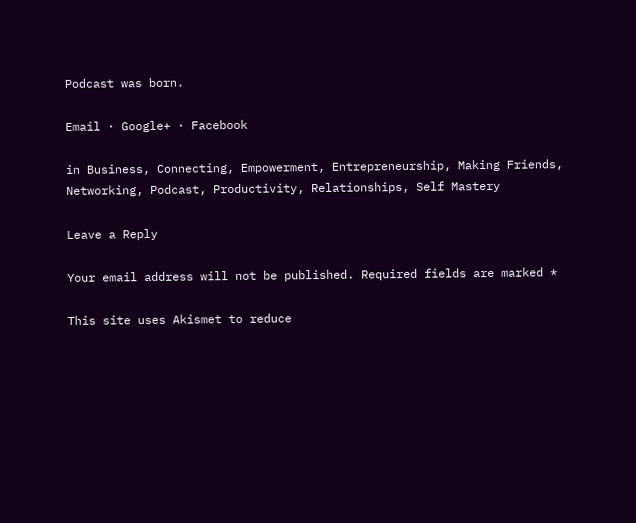Podcast was born.

Email · Google+ · Facebook

in Business, Connecting, Empowerment, Entrepreneurship, Making Friends, Networking, Podcast, Productivity, Relationships, Self Mastery

Leave a Reply

Your email address will not be published. Required fields are marked *

This site uses Akismet to reduce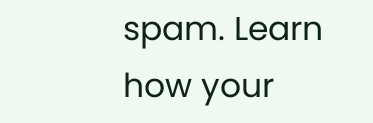spam. Learn how your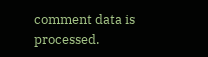comment data is processed.